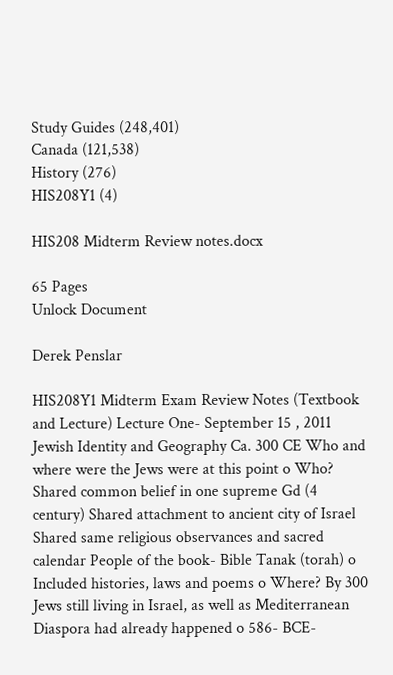Study Guides (248,401)
Canada (121,538)
History (276)
HIS208Y1 (4)

HIS208 Midterm Review notes.docx

65 Pages
Unlock Document

Derek Penslar

HIS208Y1 Midterm Exam Review Notes (Textbook and Lecture) Lecture One- September 15 , 2011 Jewish Identity and Geography Ca. 300 CE Who and where were the Jews were at this point o Who? Shared common belief in one supreme Gd (4 century) Shared attachment to ancient city of Israel Shared same religious observances and sacred calendar People of the book- Bible Tanak (torah) o Included histories, laws and poems o Where? By 300 Jews still living in Israel, as well as Mediterranean Diaspora had already happened o 586- BCE-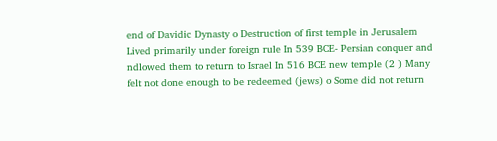end of Davidic Dynasty o Destruction of first temple in Jerusalem Lived primarily under foreign rule In 539 BCE- Persian conquer and ndlowed them to return to Israel In 516 BCE new temple (2 ) Many felt not done enough to be redeemed (jews) o Some did not return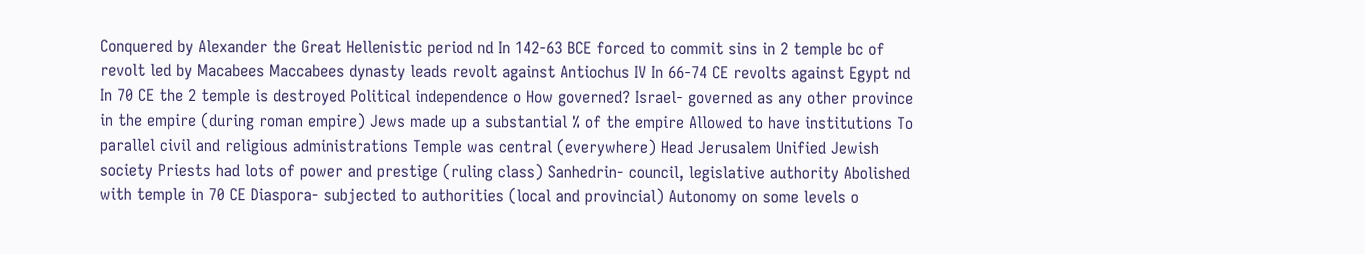Conquered by Alexander the Great Hellenistic period nd In 142-63 BCE forced to commit sins in 2 temple bc of revolt led by Macabees Maccabees dynasty leads revolt against Antiochus IV In 66-74 CE revolts against Egypt nd In 70 CE the 2 temple is destroyed Political independence o How governed? Israel- governed as any other province in the empire (during roman empire) Jews made up a substantial % of the empire Allowed to have institutions To parallel civil and religious administrations Temple was central (everywhere) Head Jerusalem Unified Jewish society Priests had lots of power and prestige (ruling class) Sanhedrin- council, legislative authority Abolished with temple in 70 CE Diaspora- subjected to authorities (local and provincial) Autonomy on some levels o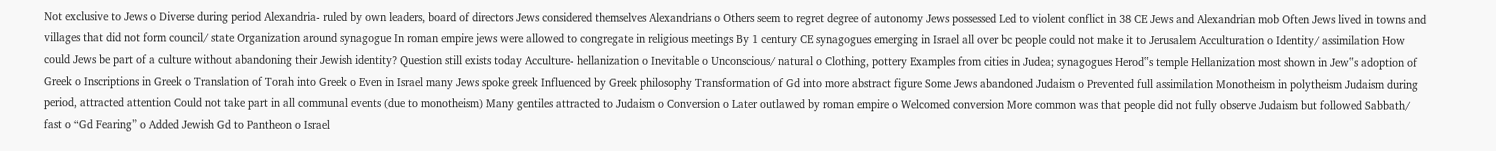Not exclusive to Jews o Diverse during period Alexandria- ruled by own leaders, board of directors Jews considered themselves Alexandrians o Others seem to regret degree of autonomy Jews possessed Led to violent conflict in 38 CE Jews and Alexandrian mob Often Jews lived in towns and villages that did not form council/ state Organization around synagogue In roman empire jews were allowed to congregate in religious meetings By 1 century CE synagogues emerging in Israel all over bc people could not make it to Jerusalem Acculturation o Identity/ assimilation How could Jews be part of a culture without abandoning their Jewish identity? Question still exists today Acculture- hellanization o Inevitable o Unconscious/ natural o Clothing, pottery Examples from cities in Judea; synagogues Herod‟s temple Hellanization most shown in Jew‟s adoption of Greek o Inscriptions in Greek o Translation of Torah into Greek o Even in Israel many Jews spoke greek Influenced by Greek philosophy Transformation of Gd into more abstract figure Some Jews abandoned Judaism o Prevented full assimilation Monotheism in polytheism Judaism during period, attracted attention Could not take part in all communal events (due to monotheism) Many gentiles attracted to Judaism o Conversion o Later outlawed by roman empire o Welcomed conversion More common was that people did not fully observe Judaism but followed Sabbath/ fast o “Gd Fearing” o Added Jewish Gd to Pantheon o Israel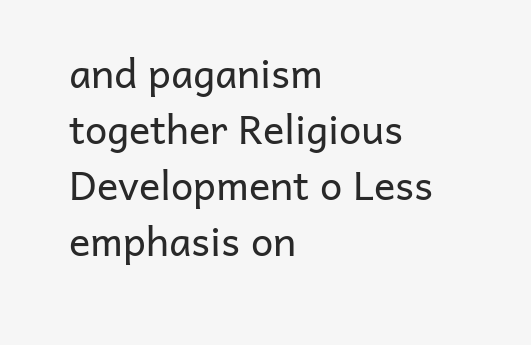and paganism together Religious Development o Less emphasis on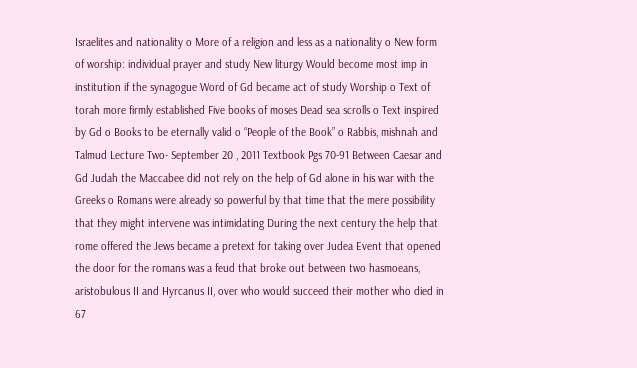Israelites and nationality o More of a religion and less as a nationality o New form of worship: individual prayer and study New liturgy Would become most imp in institution if the synagogue Word of Gd became act of study Worship o Text of torah more firmly established Five books of moses Dead sea scrolls o Text inspired by Gd o Books to be eternally valid o “People of the Book” o Rabbis, mishnah and Talmud Lecture Two- September 20 , 2011 Textbook Pgs 70-91 Between Caesar and Gd Judah the Maccabee did not rely on the help of Gd alone in his war with the Greeks o Romans were already so powerful by that time that the mere possibility that they might intervene was intimidating During the next century the help that rome offered the Jews became a pretext for taking over Judea Event that opened the door for the romans was a feud that broke out between two hasmoeans, aristobulous II and Hyrcanus II, over who would succeed their mother who died in 67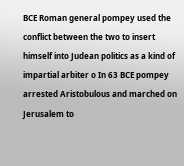BCE Roman general pompey used the conflict between the two to insert himself into Judean politics as a kind of impartial arbiter o In 63 BCE pompey arrested Aristobulous and marched on Jerusalem to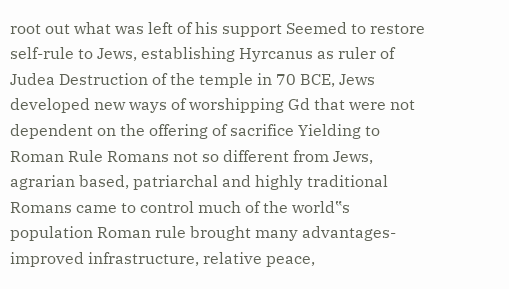root out what was left of his support Seemed to restore self-rule to Jews, establishing Hyrcanus as ruler of Judea Destruction of the temple in 70 BCE, Jews developed new ways of worshipping Gd that were not dependent on the offering of sacrifice Yielding to Roman Rule Romans not so different from Jews, agrarian based, patriarchal and highly traditional Romans came to control much of the world‟s population Roman rule brought many advantages- improved infrastructure, relative peace,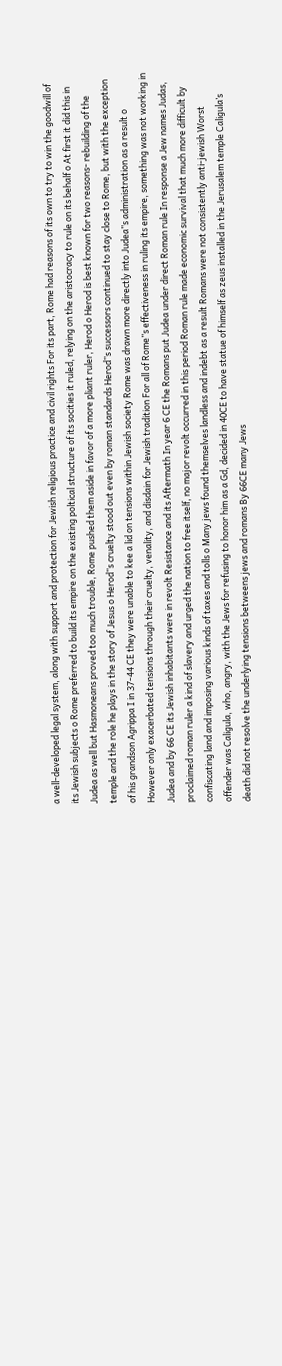a well-developed legal system, along with support and protection for Jewish religious practice and civil rights For its part, Rome had reasons of its own to try to win the goodwill of its Jewish subjects o Rome preferred to build its empire on the existing poltical structure of its socities it ruled, relying on the aristocracy to rule on its behalf o At first it did this in Judea as well but Hasmoneans proved too much trouble, Rome pushed them aside in favor of a more pliant ruler, Herod o Herod is best known for two reasons- rebuilding of the temple and the role he plays in the story of Jesus o Herod‟s cruelty stood out even by roman standards Herod‟s successors continued to stay close to Rome, but with the exception of his grandson Agrippa I in 37-44 CE they were unable to kee a lid on tensions within Jewish society Rome was drawn more directly into Judea‟s administration as a result o However only exacerbated tensions through their cruelty, venality, and disdain for Jewish tradition For all of Rome‟s effectiveness in ruling its empire, something was not working in Judea and by 66 CE its Jewish inhabitants were in revolt Resistance and its Aftermath In year 6 CE the Romans put Judea under direct Roman rule In response a Jew names Judas, proclaimed roman ruler a kind of slavery and urged the nation to free itself, no major revolt occurred in this period Roman rule made economic survival that much more difficult by confiscating land and imposing various kinds of taxes and tolls o Many jews found themselves landless and indebt as a result Romans were not consistently anti-jewish Worst offender was Caligula, who, angry, with the Jews for refusing to honor him as a Gd, decided in 40CE to have statue of himself as zeus installed in the Jerusalem temple Caligula’s death did not resolve the underlying tensions betweens jews and romans By 66CE many Jews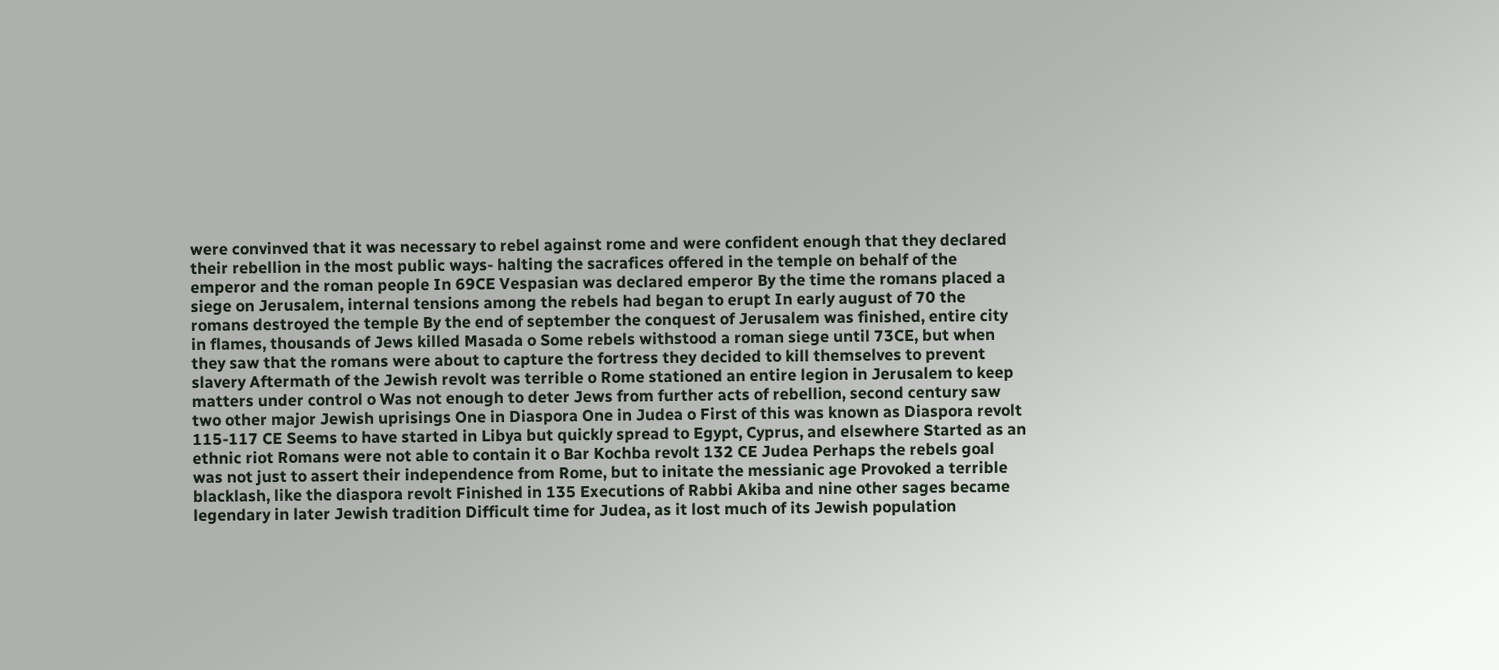were convinved that it was necessary to rebel against rome and were confident enough that they declared their rebellion in the most public ways- halting the sacrafices offered in the temple on behalf of the emperor and the roman people In 69CE Vespasian was declared emperor By the time the romans placed a siege on Jerusalem, internal tensions among the rebels had began to erupt In early august of 70 the romans destroyed the temple By the end of september the conquest of Jerusalem was finished, entire city in flames, thousands of Jews killed Masada o Some rebels withstood a roman siege until 73CE, but when they saw that the romans were about to capture the fortress they decided to kill themselves to prevent slavery Aftermath of the Jewish revolt was terrible o Rome stationed an entire legion in Jerusalem to keep matters under control o Was not enough to deter Jews from further acts of rebellion, second century saw two other major Jewish uprisings One in Diaspora One in Judea o First of this was known as Diaspora revolt 115-117 CE Seems to have started in Libya but quickly spread to Egypt, Cyprus, and elsewhere Started as an ethnic riot Romans were not able to contain it o Bar Kochba revolt 132 CE Judea Perhaps the rebels goal was not just to assert their independence from Rome, but to initate the messianic age Provoked a terrible blacklash, like the diaspora revolt Finished in 135 Executions of Rabbi Akiba and nine other sages became legendary in later Jewish tradition Difficult time for Judea, as it lost much of its Jewish population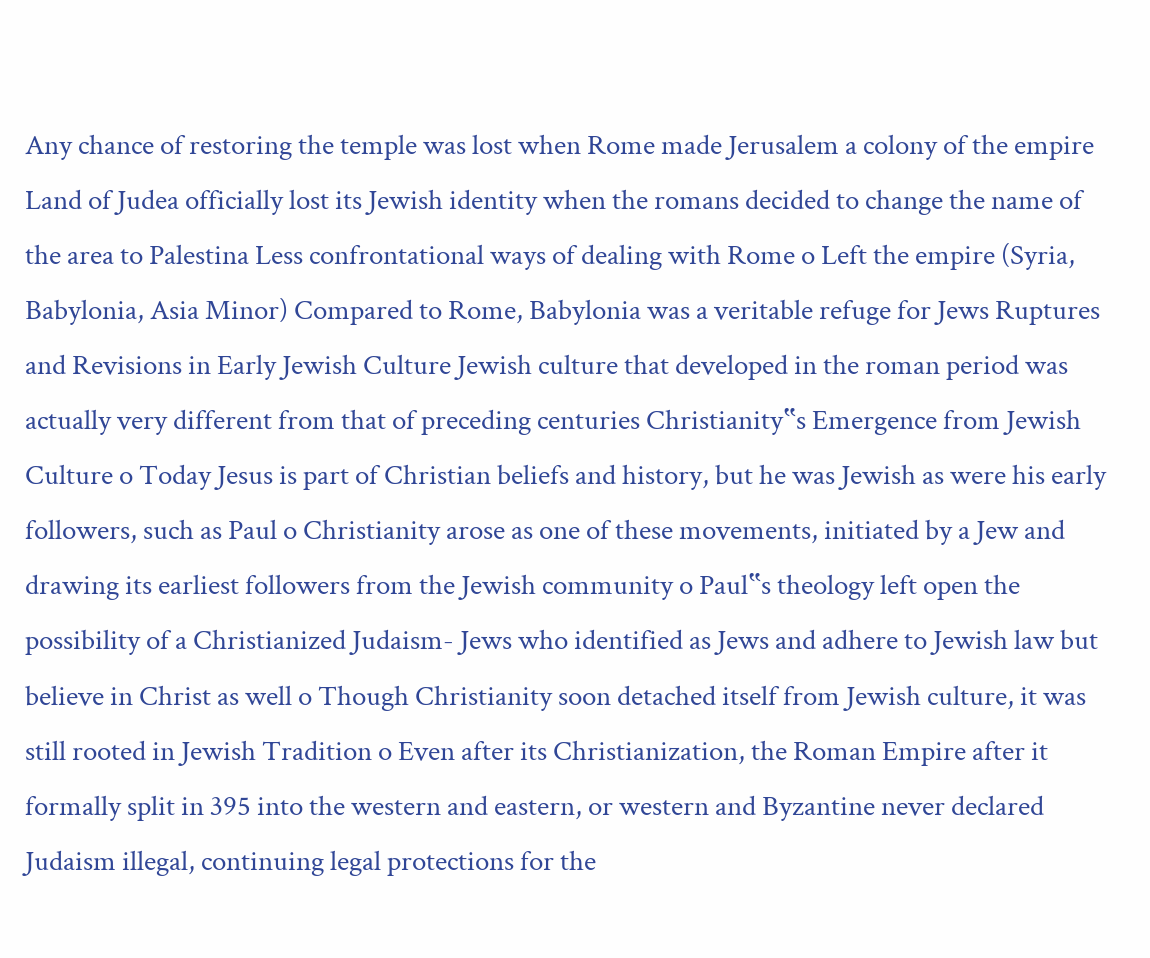Any chance of restoring the temple was lost when Rome made Jerusalem a colony of the empire Land of Judea officially lost its Jewish identity when the romans decided to change the name of the area to Palestina Less confrontational ways of dealing with Rome o Left the empire (Syria, Babylonia, Asia Minor) Compared to Rome, Babylonia was a veritable refuge for Jews Ruptures and Revisions in Early Jewish Culture Jewish culture that developed in the roman period was actually very different from that of preceding centuries Christianity‟s Emergence from Jewish Culture o Today Jesus is part of Christian beliefs and history, but he was Jewish as were his early followers, such as Paul o Christianity arose as one of these movements, initiated by a Jew and drawing its earliest followers from the Jewish community o Paul‟s theology left open the possibility of a Christianized Judaism- Jews who identified as Jews and adhere to Jewish law but believe in Christ as well o Though Christianity soon detached itself from Jewish culture, it was still rooted in Jewish Tradition o Even after its Christianization, the Roman Empire after it formally split in 395 into the western and eastern, or western and Byzantine never declared Judaism illegal, continuing legal protections for the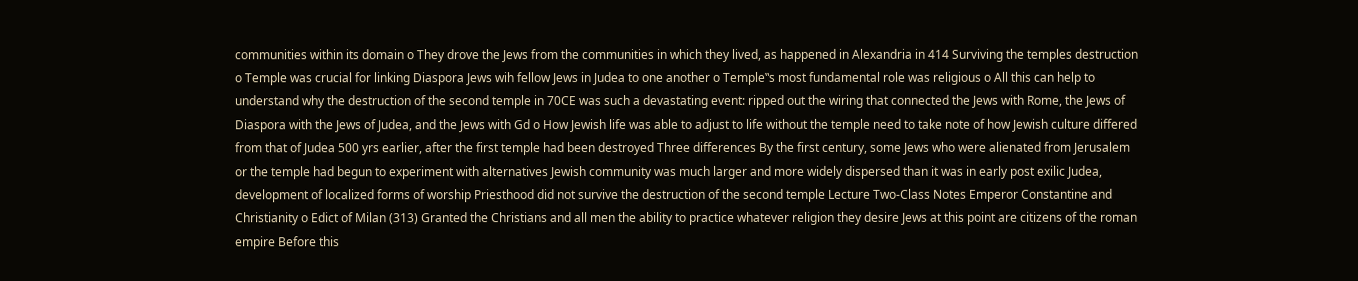communities within its domain o They drove the Jews from the communities in which they lived, as happened in Alexandria in 414 Surviving the temples destruction o Temple was crucial for linking Diaspora Jews wih fellow Jews in Judea to one another o Temple‟s most fundamental role was religious o All this can help to understand why the destruction of the second temple in 70CE was such a devastating event: ripped out the wiring that connected the Jews with Rome, the Jews of Diaspora with the Jews of Judea, and the Jews with Gd o How Jewish life was able to adjust to life without the temple need to take note of how Jewish culture differed from that of Judea 500 yrs earlier, after the first temple had been destroyed Three differences By the first century, some Jews who were alienated from Jerusalem or the temple had begun to experiment with alternatives Jewish community was much larger and more widely dispersed than it was in early post exilic Judea, development of localized forms of worship Priesthood did not survive the destruction of the second temple Lecture Two-Class Notes Emperor Constantine and Christianity o Edict of Milan (313) Granted the Christians and all men the ability to practice whatever religion they desire Jews at this point are citizens of the roman empire Before this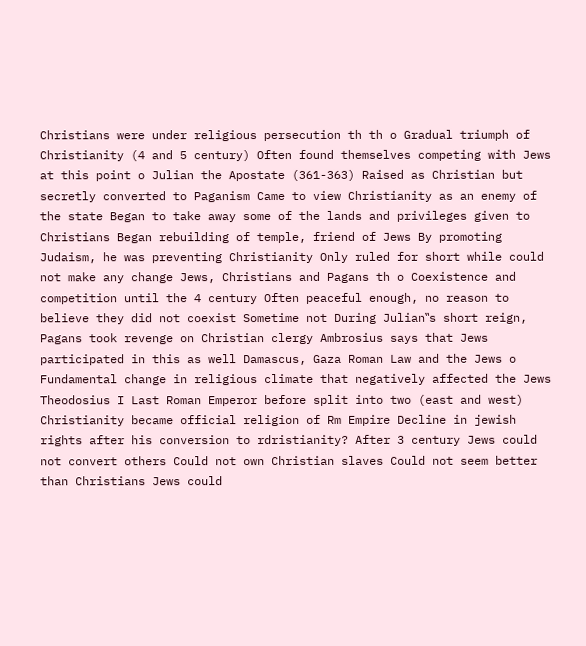Christians were under religious persecution th th o Gradual triumph of Christianity (4 and 5 century) Often found themselves competing with Jews at this point o Julian the Apostate (361-363) Raised as Christian but secretly converted to Paganism Came to view Christianity as an enemy of the state Began to take away some of the lands and privileges given to Christians Began rebuilding of temple, friend of Jews By promoting Judaism, he was preventing Christianity Only ruled for short while could not make any change Jews, Christians and Pagans th o Coexistence and competition until the 4 century Often peaceful enough, no reason to believe they did not coexist Sometime not During Julian‟s short reign, Pagans took revenge on Christian clergy Ambrosius says that Jews participated in this as well Damascus, Gaza Roman Law and the Jews o Fundamental change in religious climate that negatively affected the Jews Theodosius I Last Roman Emperor before split into two (east and west) Christianity became official religion of Rm Empire Decline in jewish rights after his conversion to rdristianity? After 3 century Jews could not convert others Could not own Christian slaves Could not seem better than Christians Jews could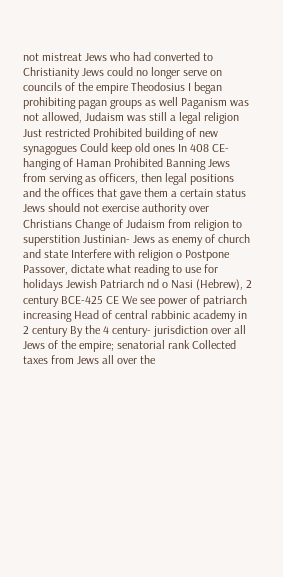not mistreat Jews who had converted to Christianity Jews could no longer serve on councils of the empire Theodosius I began prohibiting pagan groups as well Paganism was not allowed, Judaism was still a legal religion Just restricted Prohibited building of new synagogues Could keep old ones In 408 CE- hanging of Haman Prohibited Banning Jews from serving as officers, then legal positions and the offices that gave them a certain status Jews should not exercise authority over Christians Change of Judaism from religion to superstition Justinian- Jews as enemy of church and state Interfere with religion o Postpone Passover, dictate what reading to use for holidays Jewish Patriarch nd o Nasi (Hebrew), 2 century BCE-425 CE We see power of patriarch increasing Head of central rabbinic academy in 2 century By the 4 century- jurisdiction over all Jews of the empire; senatorial rank Collected taxes from Jews all over the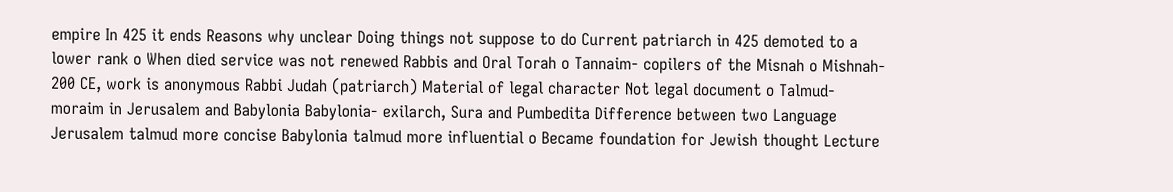empire In 425 it ends Reasons why unclear Doing things not suppose to do Current patriarch in 425 demoted to a lower rank o When died service was not renewed Rabbis and Oral Torah o Tannaim- copilers of the Misnah o Mishnah- 200 CE, work is anonymous Rabbi Judah (patriarch) Material of legal character Not legal document o Talmud- moraim in Jerusalem and Babylonia Babylonia- exilarch, Sura and Pumbedita Difference between two Language Jerusalem talmud more concise Babylonia talmud more influential o Became foundation for Jewish thought Lecture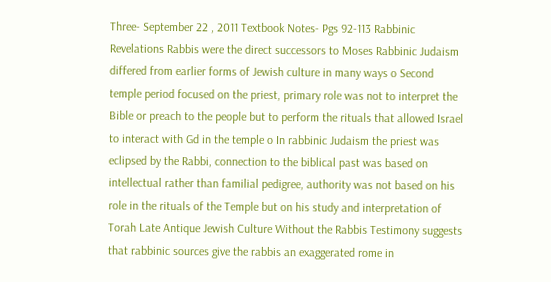Three- September 22 , 2011 Textbook Notes- Pgs 92-113 Rabbinic Revelations Rabbis were the direct successors to Moses Rabbinic Judaism differed from earlier forms of Jewish culture in many ways o Second temple period focused on the priest, primary role was not to interpret the Bible or preach to the people but to perform the rituals that allowed Israel to interact with Gd in the temple o In rabbinic Judaism the priest was eclipsed by the Rabbi, connection to the biblical past was based on intellectual rather than familial pedigree, authority was not based on his role in the rituals of the Temple but on his study and interpretation of Torah Late Antique Jewish Culture Without the Rabbis Testimony suggests that rabbinic sources give the rabbis an exaggerated rome in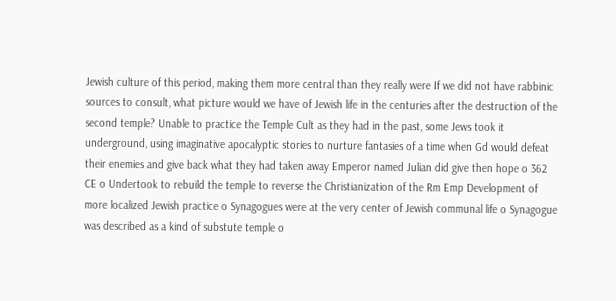Jewish culture of this period, making them more central than they really were If we did not have rabbinic sources to consult, what picture would we have of Jewish life in the centuries after the destruction of the second temple? Unable to practice the Temple Cult as they had in the past, some Jews took it underground, using imaginative apocalyptic stories to nurture fantasies of a time when Gd would defeat their enemies and give back what they had taken away Emperor named Julian did give then hope o 362 CE o Undertook to rebuild the temple to reverse the Christianization of the Rm Emp Development of more localized Jewish practice o Synagogues were at the very center of Jewish communal life o Synagogue was described as a kind of substute temple o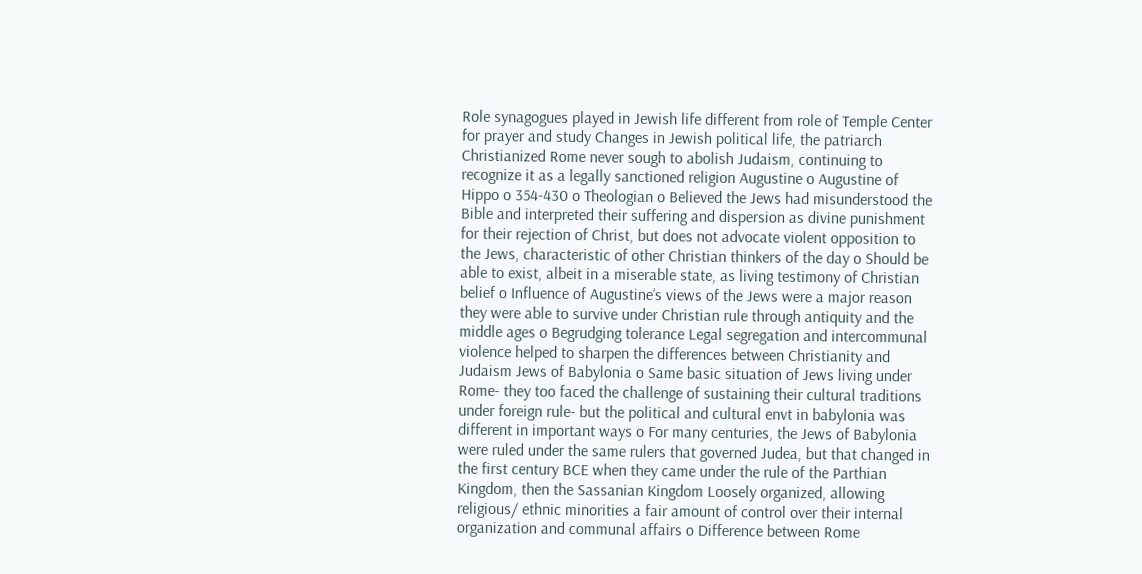Role synagogues played in Jewish life different from role of Temple Center for prayer and study Changes in Jewish political life, the patriarch Christianized Rome never sough to abolish Judaism, continuing to recognize it as a legally sanctioned religion Augustine o Augustine of Hippo o 354-430 o Theologian o Believed the Jews had misunderstood the Bible and interpreted their suffering and dispersion as divine punishment for their rejection of Christ, but does not advocate violent opposition to the Jews, characteristic of other Christian thinkers of the day o Should be able to exist, albeit in a miserable state, as living testimony of Christian belief o Influence of Augustine’s views of the Jews were a major reason they were able to survive under Christian rule through antiquity and the middle ages o Begrudging tolerance Legal segregation and intercommunal violence helped to sharpen the differences between Christianity and Judaism Jews of Babylonia o Same basic situation of Jews living under Rome- they too faced the challenge of sustaining their cultural traditions under foreign rule- but the political and cultural envt in babylonia was different in important ways o For many centuries, the Jews of Babylonia were ruled under the same rulers that governed Judea, but that changed in the first century BCE when they came under the rule of the Parthian Kingdom, then the Sassanian Kingdom Loosely organized, allowing religious/ ethnic minorities a fair amount of control over their internal organization and communal affairs o Difference between Rome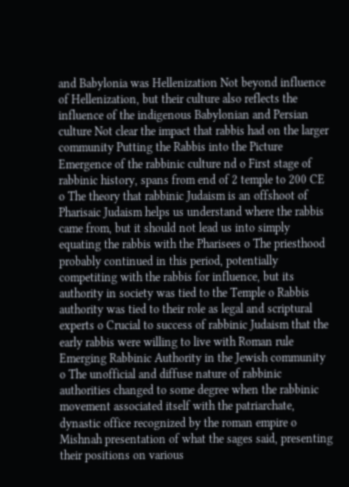and Babylonia was Hellenization Not beyond influence of Hellenization, but their culture also reflects the influence of the indigenous Babylonian and Persian culture Not clear the impact that rabbis had on the larger community Putting the Rabbis into the Picture Emergence of the rabbinic culture nd o First stage of rabbinic history, spans from end of 2 temple to 200 CE o The theory that rabbinic Judaism is an offshoot of Pharisaic Judaism helps us understand where the rabbis came from, but it should not lead us into simply equating the rabbis with the Pharisees o The priesthood probably continued in this period, potentially competiting with the rabbis for influence, but its authority in society was tied to the Temple o Rabbis authority was tied to their role as legal and scriptural experts o Crucial to success of rabbinic Judaism that the early rabbis were willing to live with Roman rule Emerging Rabbinic Authority in the Jewish community o The unofficial and diffuse nature of rabbinic authorities changed to some degree when the rabbinic movement associated itself with the patriarchate, dynastic office recognized by the roman empire o Mishnah presentation of what the sages said, presenting their positions on various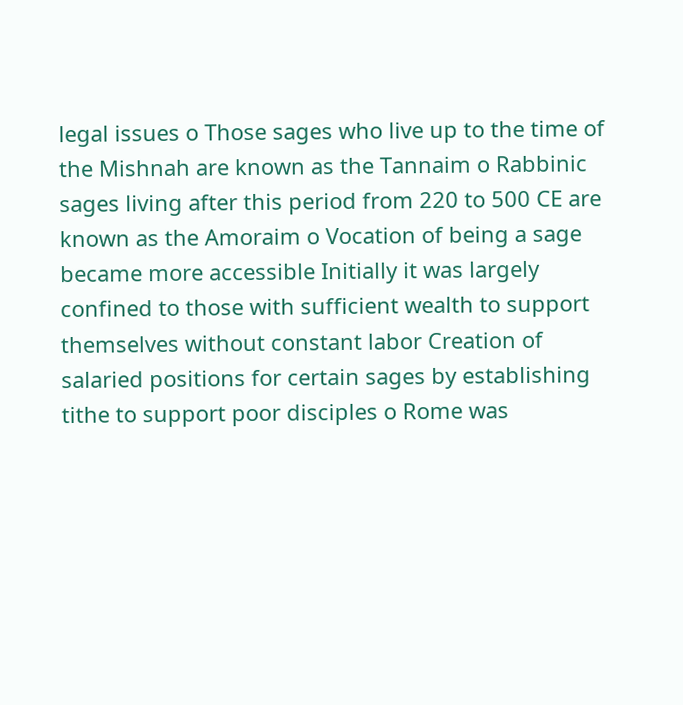legal issues o Those sages who live up to the time of the Mishnah are known as the Tannaim o Rabbinic sages living after this period from 220 to 500 CE are known as the Amoraim o Vocation of being a sage became more accessible Initially it was largely confined to those with sufficient wealth to support themselves without constant labor Creation of salaried positions for certain sages by establishing tithe to support poor disciples o Rome was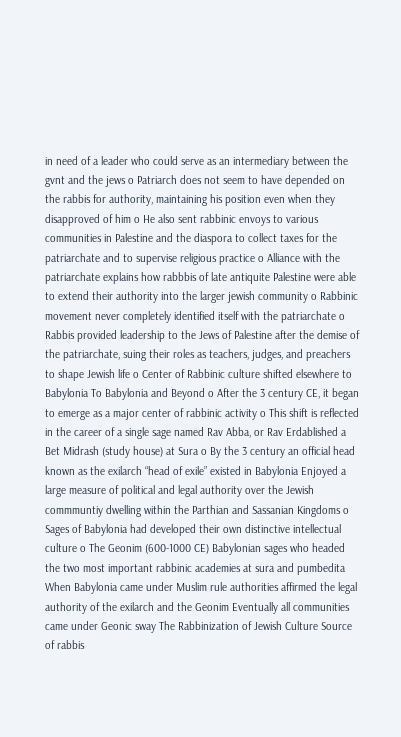in need of a leader who could serve as an intermediary between the gvnt and the jews o Patriarch does not seem to have depended on the rabbis for authority, maintaining his position even when they disapproved of him o He also sent rabbinic envoys to various communities in Palestine and the diaspora to collect taxes for the patriarchate and to supervise religious practice o Alliance with the patriarchate explains how rabbbis of late antiquite Palestine were able to extend their authority into the larger jewish community o Rabbinic movement never completely identified itself with the patriarchate o Rabbis provided leadership to the Jews of Palestine after the demise of the patriarchate, suing their roles as teachers, judges, and preachers to shape Jewish life o Center of Rabbinic culture shifted elsewhere to Babylonia To Babylonia and Beyond o After the 3 century CE, it began to emerge as a major center of rabbinic activity o This shift is reflected in the career of a single sage named Rav Abba, or Rav Erdablished a Bet Midrash (study house) at Sura o By the 3 century an official head known as the exilarch “head of exile” existed in Babylonia Enjoyed a large measure of political and legal authority over the Jewish commmuntiy dwelling within the Parthian and Sassanian Kingdoms o Sages of Babylonia had developed their own distinctive intellectual culture o The Geonim (600-1000 CE) Babylonian sages who headed the two most important rabbinic academies at sura and pumbedita When Babylonia came under Muslim rule authorities affirmed the legal authority of the exilarch and the Geonim Eventually all communities came under Geonic sway The Rabbinization of Jewish Culture Source of rabbis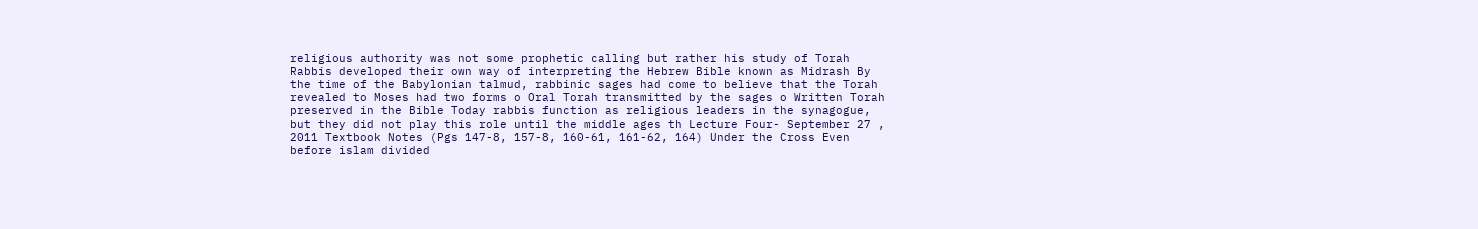religious authority was not some prophetic calling but rather his study of Torah Rabbis developed their own way of interpreting the Hebrew Bible known as Midrash By the time of the Babylonian talmud, rabbinic sages had come to believe that the Torah revealed to Moses had two forms o Oral Torah transmitted by the sages o Written Torah preserved in the Bible Today rabbis function as religious leaders in the synagogue, but they did not play this role until the middle ages th Lecture Four- September 27 , 2011 Textbook Notes (Pgs 147-8, 157-8, 160-61, 161-62, 164) Under the Cross Even before islam divided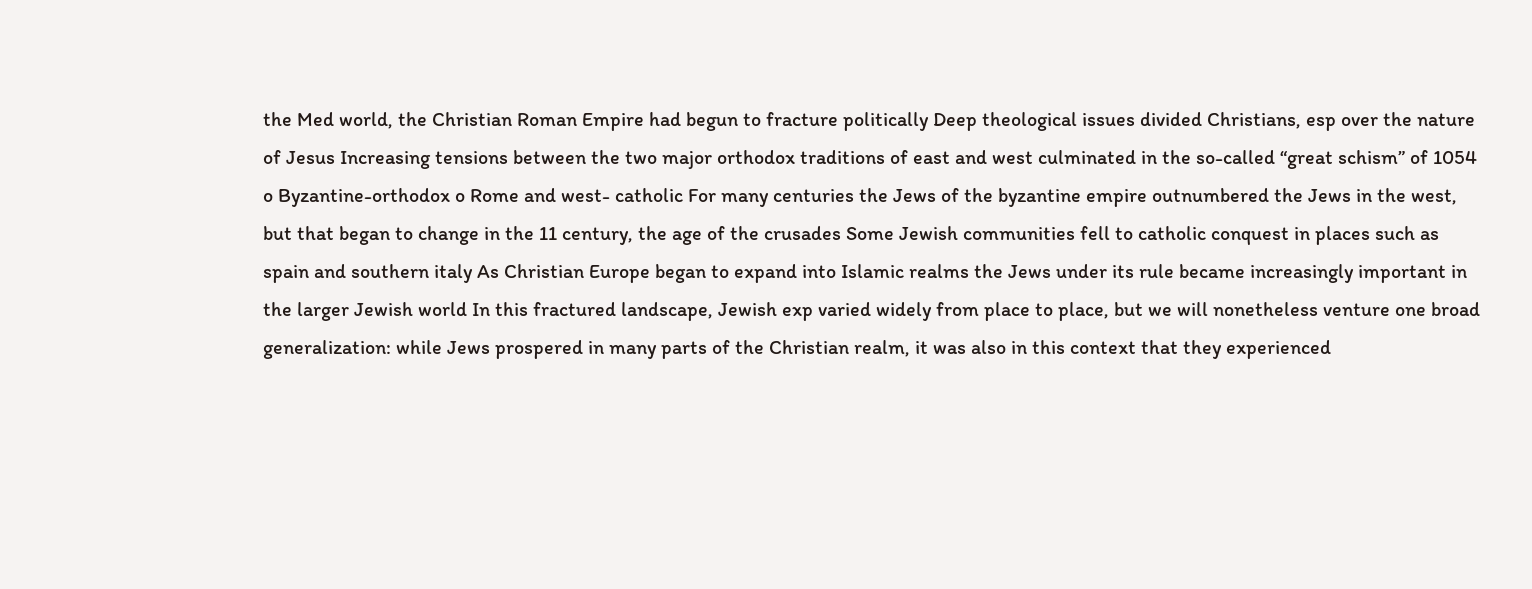the Med world, the Christian Roman Empire had begun to fracture politically Deep theological issues divided Christians, esp over the nature of Jesus Increasing tensions between the two major orthodox traditions of east and west culminated in the so-called “great schism” of 1054 o Byzantine-orthodox o Rome and west- catholic For many centuries the Jews of the byzantine empire outnumbered the Jews in the west, but that began to change in the 11 century, the age of the crusades Some Jewish communities fell to catholic conquest in places such as spain and southern italy As Christian Europe began to expand into Islamic realms the Jews under its rule became increasingly important in the larger Jewish world In this fractured landscape, Jewish exp varied widely from place to place, but we will nonetheless venture one broad generalization: while Jews prospered in many parts of the Christian realm, it was also in this context that they experienced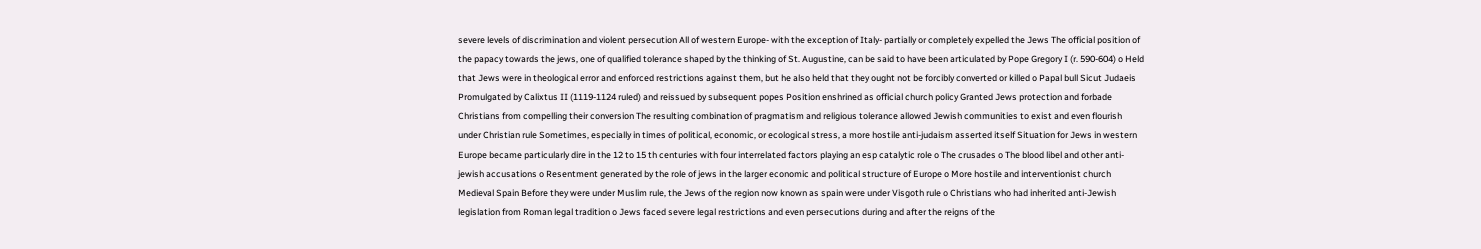severe levels of discrimination and violent persecution All of western Europe- with the exception of Italy- partially or completely expelled the Jews The official position of the papacy towards the jews, one of qualified tolerance shaped by the thinking of St. Augustine, can be said to have been articulated by Pope Gregory I (r. 590-604) o Held that Jews were in theological error and enforced restrictions against them, but he also held that they ought not be forcibly converted or killed o Papal bull Sicut Judaeis Promulgated by Calixtus II (1119-1124 ruled) and reissued by subsequent popes Position enshrined as official church policy Granted Jews protection and forbade Christians from compelling their conversion The resulting combination of pragmatism and religious tolerance allowed Jewish communities to exist and even flourish under Christian rule Sometimes, especially in times of political, economic, or ecological stress, a more hostile anti-judaism asserted itself Situation for Jews in western Europe became particularly dire in the 12 to 15 th centuries with four interrelated factors playing an esp catalytic role o The crusades o The blood libel and other anti-jewish accusations o Resentment generated by the role of jews in the larger economic and political structure of Europe o More hostile and interventionist church Medieval Spain Before they were under Muslim rule, the Jews of the region now known as spain were under Visgoth rule o Christians who had inherited anti-Jewish legislation from Roman legal tradition o Jews faced severe legal restrictions and even persecutions during and after the reigns of the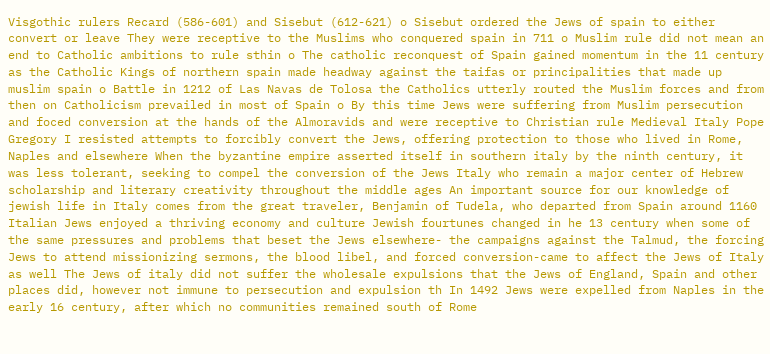Visgothic rulers Recard (586-601) and Sisebut (612-621) o Sisebut ordered the Jews of spain to either convert or leave They were receptive to the Muslims who conquered spain in 711 o Muslim rule did not mean an end to Catholic ambitions to rule sthin o The catholic reconquest of Spain gained momentum in the 11 century as the Catholic Kings of northern spain made headway against the taifas or principalities that made up muslim spain o Battle in 1212 of Las Navas de Tolosa the Catholics utterly routed the Muslim forces and from then on Catholicism prevailed in most of Spain o By this time Jews were suffering from Muslim persecution and foced conversion at the hands of the Almoravids and were receptive to Christian rule Medieval Italy Pope Gregory I resisted attempts to forcibly convert the Jews, offering protection to those who lived in Rome, Naples and elsewhere When the byzantine empire asserted itself in southern italy by the ninth century, it was less tolerant, seeking to compel the conversion of the Jews Italy who remain a major center of Hebrew scholarship and literary creativity throughout the middle ages An important source for our knowledge of jewish life in Italy comes from the great traveler, Benjamin of Tudela, who departed from Spain around 1160 Italian Jews enjoyed a thriving economy and culture Jewish fourtunes changed in he 13 century when some of the same pressures and problems that beset the Jews elsewhere- the campaigns against the Talmud, the forcing Jews to attend missionizing sermons, the blood libel, and forced conversion-came to affect the Jews of Italy as well The Jews of italy did not suffer the wholesale expulsions that the Jews of England, Spain and other places did, however not immune to persecution and expulsion th In 1492 Jews were expelled from Naples in the early 16 century, after which no communities remained south of Rome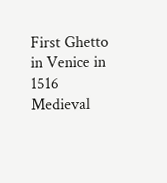First Ghetto in Venice in 1516 Medieval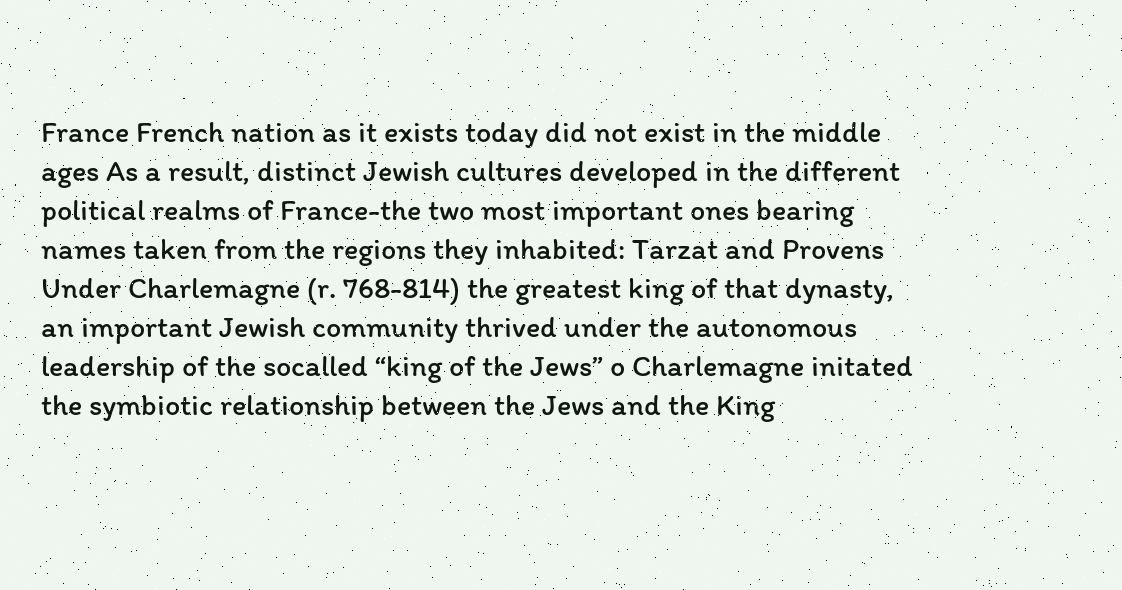France French nation as it exists today did not exist in the middle ages As a result, distinct Jewish cultures developed in the different political realms of France-the two most important ones bearing names taken from the regions they inhabited: Tarzat and Provens Under Charlemagne (r. 768-814) the greatest king of that dynasty, an important Jewish community thrived under the autonomous leadership of the socalled “king of the Jews” o Charlemagne initated the symbiotic relationship between the Jews and the King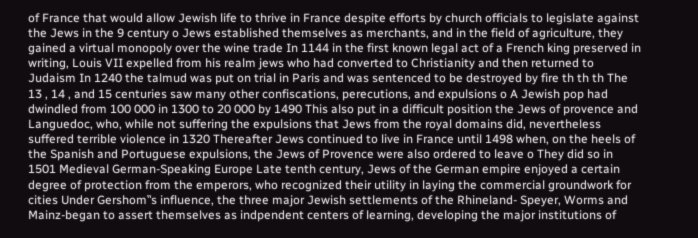of France that would allow Jewish life to thrive in France despite efforts by church officials to legislate against the Jews in the 9 century o Jews established themselves as merchants, and in the field of agriculture, they gained a virtual monopoly over the wine trade In 1144 in the first known legal act of a French king preserved in writing, Louis VII expelled from his realm jews who had converted to Christianity and then returned to Judaism In 1240 the talmud was put on trial in Paris and was sentenced to be destroyed by fire th th th The 13 , 14 , and 15 centuries saw many other confiscations, perecutions, and expulsions o A Jewish pop had dwindled from 100 000 in 1300 to 20 000 by 1490 This also put in a difficult position the Jews of provence and Languedoc, who, while not suffering the expulsions that Jews from the royal domains did, nevertheless suffered terrible violence in 1320 Thereafter Jews continued to live in France until 1498 when, on the heels of the Spanish and Portuguese expulsions, the Jews of Provence were also ordered to leave o They did so in 1501 Medieval German-Speaking Europe Late tenth century, Jews of the German empire enjoyed a certain degree of protection from the emperors, who recognized their utility in laying the commercial groundwork for cities Under Gershom‟s influence, the three major Jewish settlements of the Rhineland- Speyer, Worms and Mainz-began to assert themselves as indpendent centers of learning, developing the major institutions of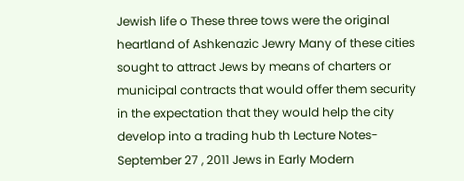Jewish life o These three tows were the original heartland of Ashkenazic Jewry Many of these cities sought to attract Jews by means of charters or municipal contracts that would offer them security in the expectation that they would help the city develop into a trading hub th Lecture Notes- September 27 , 2011 Jews in Early Modern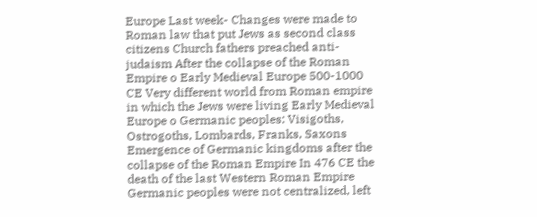Europe Last week- Changes were made to Roman law that put Jews as second class citizens Church fathers preached anti-judaism After the collapse of the Roman Empire o Early Medieval Europe 500-1000 CE Very different world from Roman empire in which the Jews were living Early Medieval Europe o Germanic peoples: Visigoths, Ostrogoths, Lombards, Franks, Saxons Emergence of Germanic kingdoms after the collapse of the Roman Empire In 476 CE the death of the last Western Roman Empire Germanic peoples were not centralized, left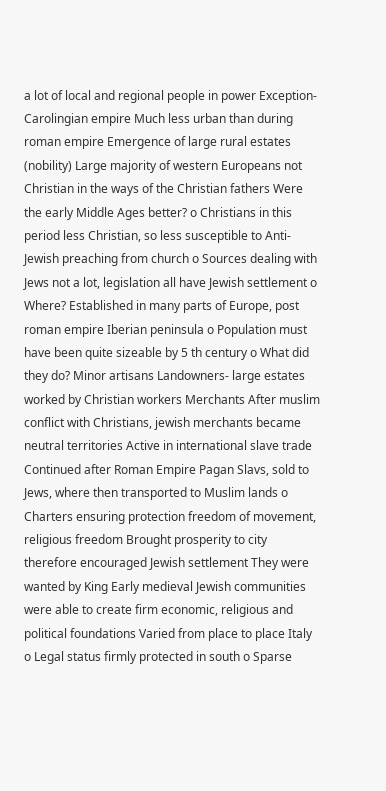a lot of local and regional people in power Exception- Carolingian empire Much less urban than during roman empire Emergence of large rural estates (nobility) Large majority of western Europeans not Christian in the ways of the Christian fathers Were the early Middle Ages better? o Christians in this period less Christian, so less susceptible to Anti-Jewish preaching from church o Sources dealing with Jews not a lot, legislation all have Jewish settlement o Where? Established in many parts of Europe, post roman empire Iberian peninsula o Population must have been quite sizeable by 5 th century o What did they do? Minor artisans Landowners- large estates worked by Christian workers Merchants After muslim conflict with Christians, jewish merchants became neutral territories Active in international slave trade Continued after Roman Empire Pagan Slavs, sold to Jews, where then transported to Muslim lands o Charters ensuring protection freedom of movement, religious freedom Brought prosperity to city therefore encouraged Jewish settlement They were wanted by King Early medieval Jewish communities were able to create firm economic, religious and political foundations Varied from place to place Italy o Legal status firmly protected in south o Sparse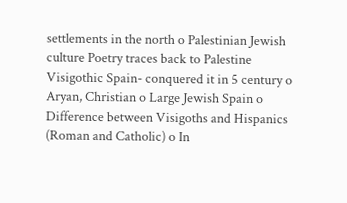settlements in the north o Palestinian Jewish culture Poetry traces back to Palestine Visigothic Spain- conquered it in 5 century o Aryan, Christian o Large Jewish Spain o Difference between Visigoths and Hispanics (Roman and Catholic) o In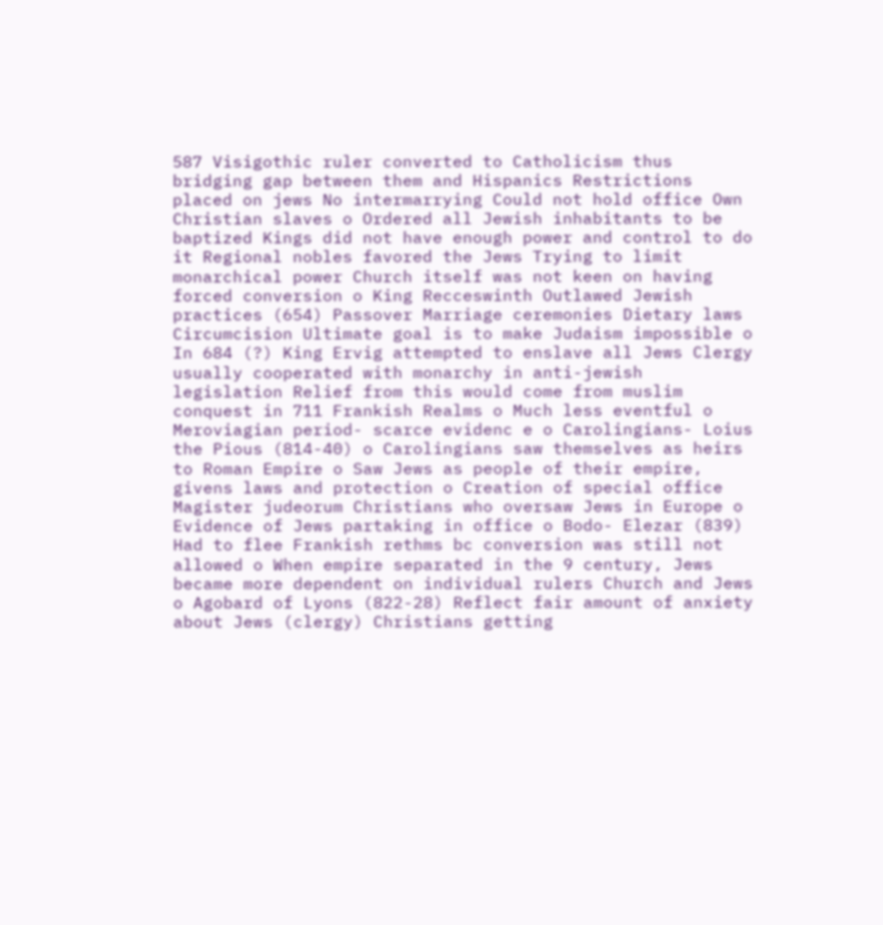587 Visigothic ruler converted to Catholicism thus bridging gap between them and Hispanics Restrictions placed on jews No intermarrying Could not hold office Own Christian slaves o Ordered all Jewish inhabitants to be baptized Kings did not have enough power and control to do it Regional nobles favored the Jews Trying to limit monarchical power Church itself was not keen on having forced conversion o King Recceswinth Outlawed Jewish practices (654) Passover Marriage ceremonies Dietary laws Circumcision Ultimate goal is to make Judaism impossible o In 684 (?) King Ervig attempted to enslave all Jews Clergy usually cooperated with monarchy in anti-jewish legislation Relief from this would come from muslim conquest in 711 Frankish Realms o Much less eventful o Meroviagian period- scarce evidenc e o Carolingians- Loius the Pious (814-40) o Carolingians saw themselves as heirs to Roman Empire o Saw Jews as people of their empire, givens laws and protection o Creation of special office Magister judeorum Christians who oversaw Jews in Europe o Evidence of Jews partaking in office o Bodo- Elezar (839) Had to flee Frankish rethms bc conversion was still not allowed o When empire separated in the 9 century, Jews became more dependent on individual rulers Church and Jews o Agobard of Lyons (822-28) Reflect fair amount of anxiety about Jews (clergy) Christians getting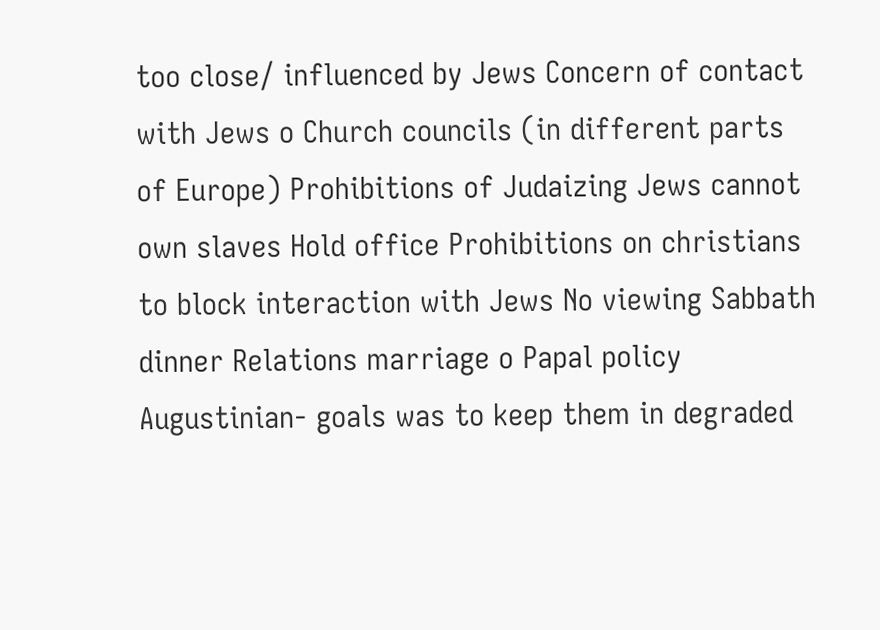too close/ influenced by Jews Concern of contact with Jews o Church councils (in different parts of Europe) Prohibitions of Judaizing Jews cannot own slaves Hold office Prohibitions on christians to block interaction with Jews No viewing Sabbath dinner Relations marriage o Papal policy Augustinian- goals was to keep them in degraded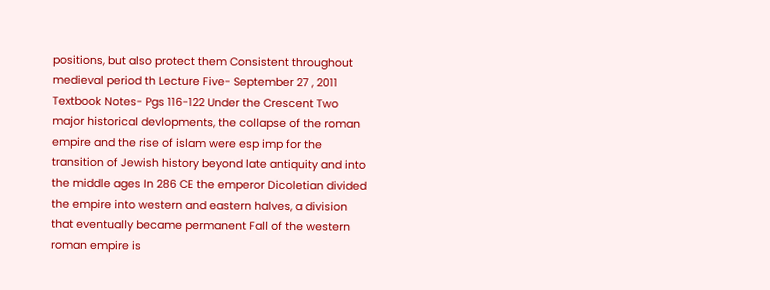positions, but also protect them Consistent throughout medieval period th Lecture Five- September 27 , 2011 Textbook Notes- Pgs 116-122 Under the Crescent Two major historical devlopments, the collapse of the roman empire and the rise of islam were esp imp for the transition of Jewish history beyond late antiquity and into the middle ages In 286 CE the emperor Dicoletian divided the empire into western and eastern halves, a division that eventually became permanent Fall of the western roman empire is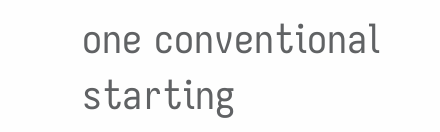one conventional starting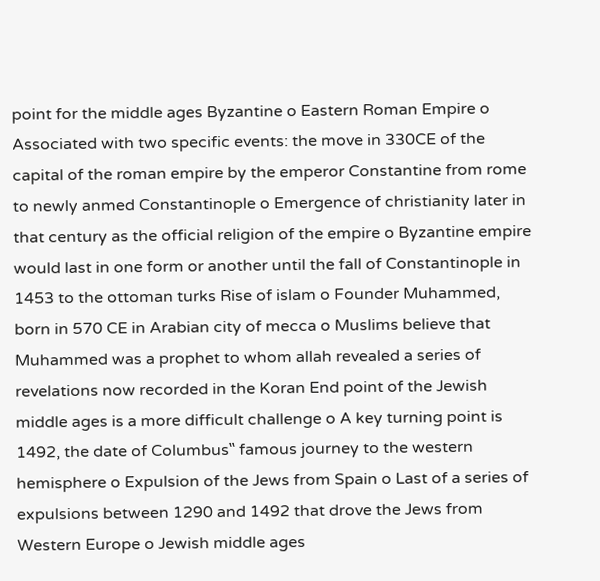point for the middle ages Byzantine o Eastern Roman Empire o Associated with two specific events: the move in 330CE of the capital of the roman empire by the emperor Constantine from rome to newly anmed Constantinople o Emergence of christianity later in that century as the official religion of the empire o Byzantine empire would last in one form or another until the fall of Constantinople in 1453 to the ottoman turks Rise of islam o Founder Muhammed, born in 570 CE in Arabian city of mecca o Muslims believe that Muhammed was a prophet to whom allah revealed a series of revelations now recorded in the Koran End point of the Jewish middle ages is a more difficult challenge o A key turning point is 1492, the date of Columbus‟ famous journey to the western hemisphere o Expulsion of the Jews from Spain o Last of a series of expulsions between 1290 and 1492 that drove the Jews from Western Europe o Jewish middle ages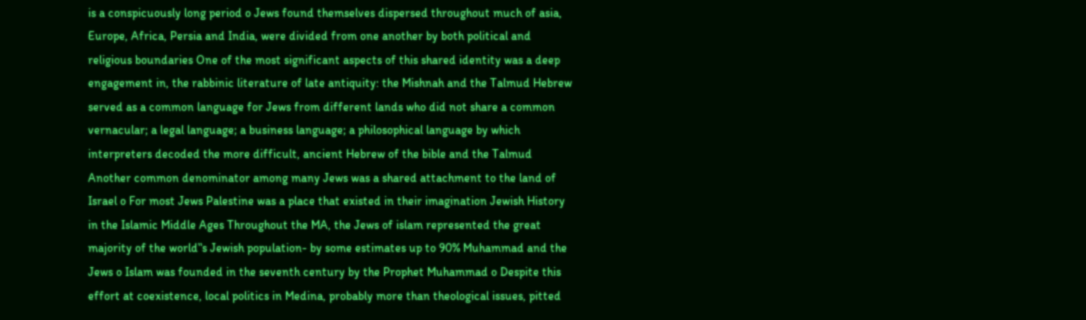is a conspicuously long period o Jews found themselves dispersed throughout much of asia, Europe, Africa, Persia and India, were divided from one another by both political and religious boundaries One of the most significant aspects of this shared identity was a deep engagement in, the rabbinic literature of late antiquity: the Mishnah and the Talmud Hebrew served as a common language for Jews from different lands who did not share a common vernacular; a legal language; a business language; a philosophical language by which interpreters decoded the more difficult, ancient Hebrew of the bible and the Talmud Another common denominator among many Jews was a shared attachment to the land of Israel o For most Jews Palestine was a place that existed in their imagination Jewish History in the Islamic Middle Ages Throughout the MA, the Jews of islam represented the great majority of the world‟s Jewish population- by some estimates up to 90% Muhammad and the Jews o Islam was founded in the seventh century by the Prophet Muhammad o Despite this effort at coexistence, local politics in Medina, probably more than theological issues, pitted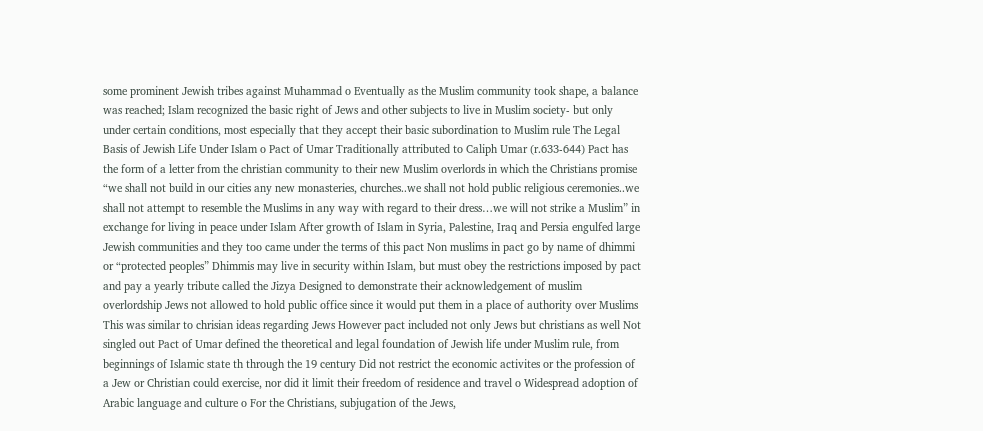some prominent Jewish tribes against Muhammad o Eventually as the Muslim community took shape, a balance was reached; Islam recognized the basic right of Jews and other subjects to live in Muslim society- but only under certain conditions, most especially that they accept their basic subordination to Muslim rule The Legal Basis of Jewish Life Under Islam o Pact of Umar Traditionally attributed to Caliph Umar (r.633-644) Pact has the form of a letter from the christian community to their new Muslim overlords in which the Christians promise “we shall not build in our cities any new monasteries, churches..we shall not hold public religious ceremonies..we shall not attempt to resemble the Muslims in any way with regard to their dress…we will not strike a Muslim” in exchange for living in peace under Islam After growth of Islam in Syria, Palestine, Iraq and Persia engulfed large Jewish communities and they too came under the terms of this pact Non muslims in pact go by name of dhimmi or “protected peoples” Dhimmis may live in security within Islam, but must obey the restrictions imposed by pact and pay a yearly tribute called the Jizya Designed to demonstrate their acknowledgement of muslim overlordship Jews not allowed to hold public office since it would put them in a place of authority over Muslims This was similar to chrisian ideas regarding Jews However pact included not only Jews but christians as well Not singled out Pact of Umar defined the theoretical and legal foundation of Jewish life under Muslim rule, from beginnings of Islamic state th through the 19 century Did not restrict the economic activites or the profession of a Jew or Christian could exercise, nor did it limit their freedom of residence and travel o Widespread adoption of Arabic language and culture o For the Christians, subjugation of the Jews,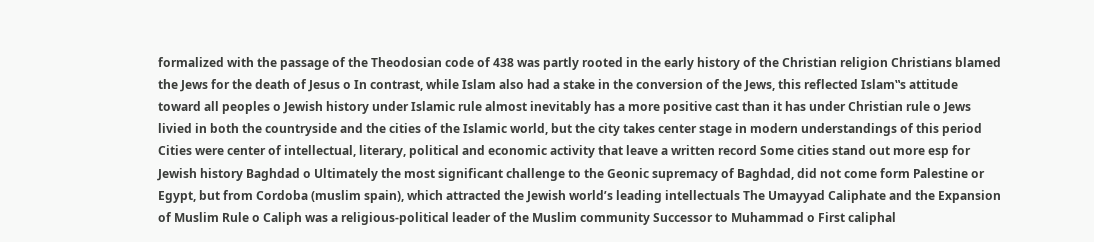formalized with the passage of the Theodosian code of 438 was partly rooted in the early history of the Christian religion Christians blamed the Jews for the death of Jesus o In contrast, while Islam also had a stake in the conversion of the Jews, this reflected Islam‟s attitude toward all peoples o Jewish history under Islamic rule almost inevitably has a more positive cast than it has under Christian rule o Jews livied in both the countryside and the cities of the Islamic world, but the city takes center stage in modern understandings of this period Cities were center of intellectual, literary, political and economic activity that leave a written record Some cities stand out more esp for Jewish history Baghdad o Ultimately the most significant challenge to the Geonic supremacy of Baghdad, did not come form Palestine or Egypt, but from Cordoba (muslim spain), which attracted the Jewish world’s leading intellectuals The Umayyad Caliphate and the Expansion of Muslim Rule o Caliph was a religious-political leader of the Muslim community Successor to Muhammad o First caliphal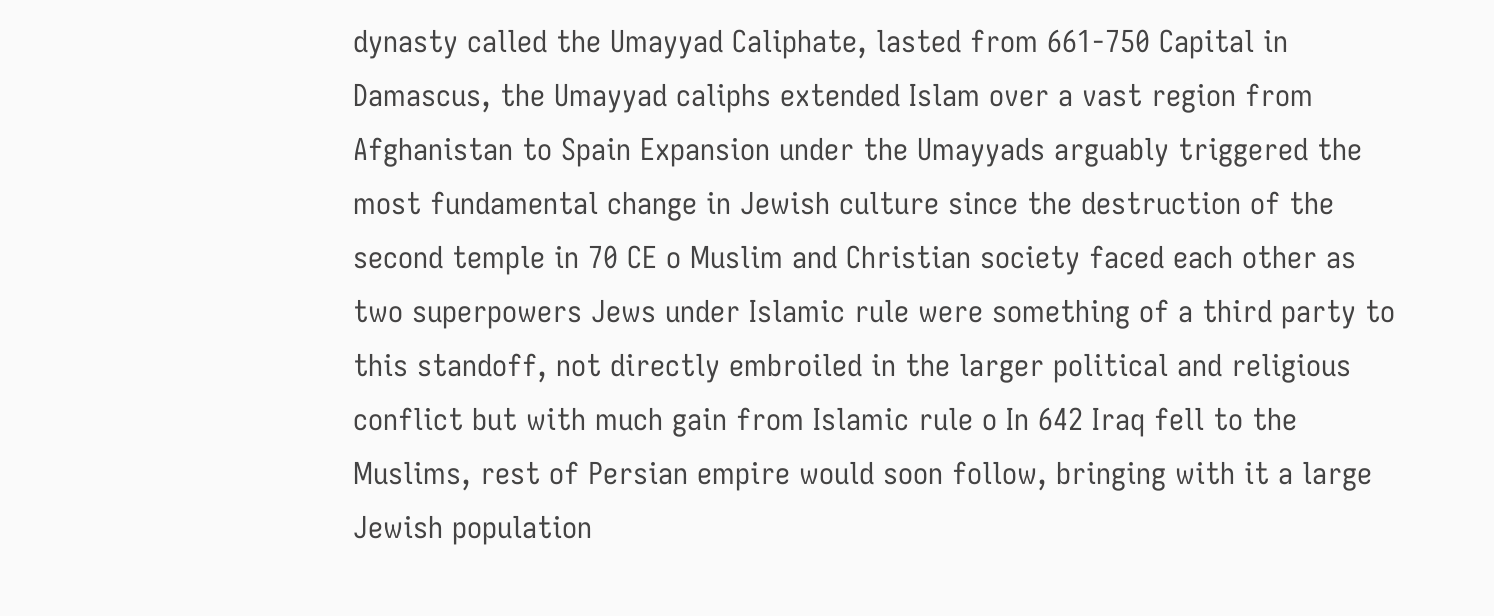dynasty called the Umayyad Caliphate, lasted from 661-750 Capital in Damascus, the Umayyad caliphs extended Islam over a vast region from Afghanistan to Spain Expansion under the Umayyads arguably triggered the most fundamental change in Jewish culture since the destruction of the second temple in 70 CE o Muslim and Christian society faced each other as two superpowers Jews under Islamic rule were something of a third party to this standoff, not directly embroiled in the larger political and religious conflict but with much gain from Islamic rule o In 642 Iraq fell to the Muslims, rest of Persian empire would soon follow, bringing with it a large Jewish population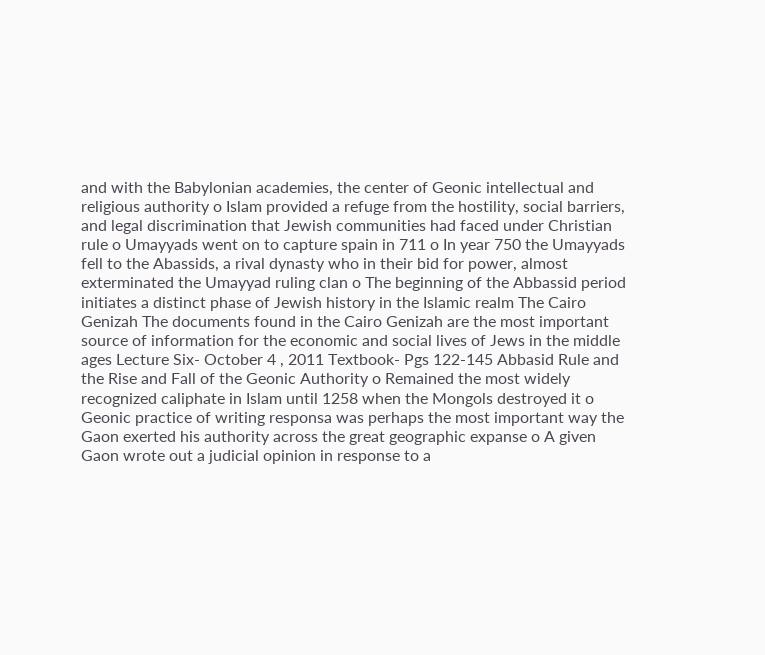and with the Babylonian academies, the center of Geonic intellectual and religious authority o Islam provided a refuge from the hostility, social barriers, and legal discrimination that Jewish communities had faced under Christian rule o Umayyads went on to capture spain in 711 o In year 750 the Umayyads fell to the Abassids, a rival dynasty who in their bid for power, almost exterminated the Umayyad ruling clan o The beginning of the Abbassid period initiates a distinct phase of Jewish history in the Islamic realm The Cairo Genizah The documents found in the Cairo Genizah are the most important source of information for the economic and social lives of Jews in the middle ages Lecture Six- October 4 , 2011 Textbook- Pgs 122-145 Abbasid Rule and the Rise and Fall of the Geonic Authority o Remained the most widely recognized caliphate in Islam until 1258 when the Mongols destroyed it o Geonic practice of writing responsa was perhaps the most important way the Gaon exerted his authority across the great geographic expanse o A given Gaon wrote out a judicial opinion in response to a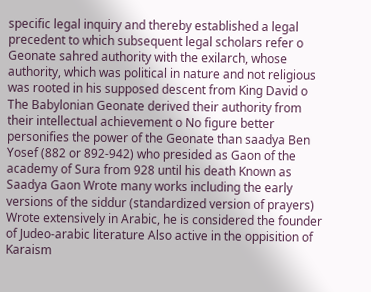specific legal inquiry and thereby established a legal precedent to which subsequent legal scholars refer o Geonate sahred authority with the exilarch, whose authority, which was political in nature and not religious was rooted in his supposed descent from King David o The Babylonian Geonate derived their authority from their intellectual achievement o No figure better personifies the power of the Geonate than saadya Ben Yosef (882 or 892-942) who presided as Gaon of the academy of Sura from 928 until his death Known as Saadya Gaon Wrote many works including the early versions of the siddur (standardized version of prayers) Wrote extensively in Arabic, he is considered the founder of Judeo-arabic literature Also active in the oppisition of Karaism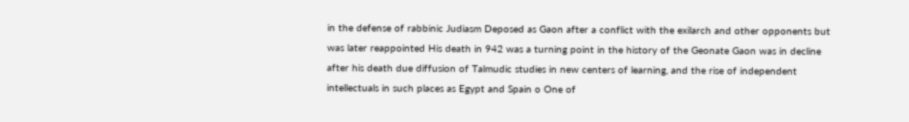in the defense of rabbinic Judiasm Deposed as Gaon after a conflict with the exilarch and other opponents but was later reappointed His death in 942 was a turning point in the history of the Geonate Gaon was in decline after his death due diffusion of Talmudic studies in new centers of learning, and the rise of independent intellectuals in such places as Egypt and Spain o One of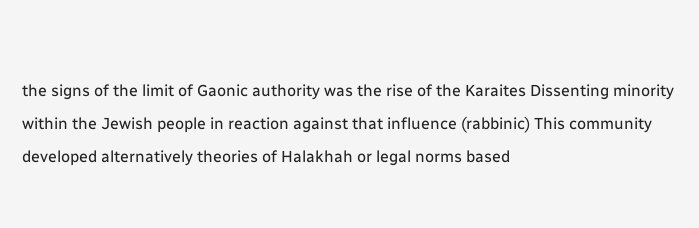the signs of the limit of Gaonic authority was the rise of the Karaites Dissenting minority within the Jewish people in reaction against that influence (rabbinic) This community developed alternatively theories of Halakhah or legal norms based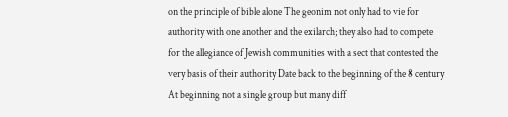on the principle of bible alone The geonim not only had to vie for authority with one another and the exilarch; they also had to compete for the allegiance of Jewish communities with a sect that contested the very basis of their authority Date back to the beginning of the 8 century At beginning not a single group but many diff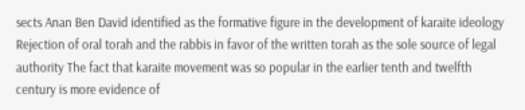sects Anan Ben David identified as the formative figure in the development of karaite ideology Rejection of oral torah and the rabbis in favor of the written torah as the sole source of legal authority The fact that karaite movement was so popular in the earlier tenth and twelfth century is more evidence of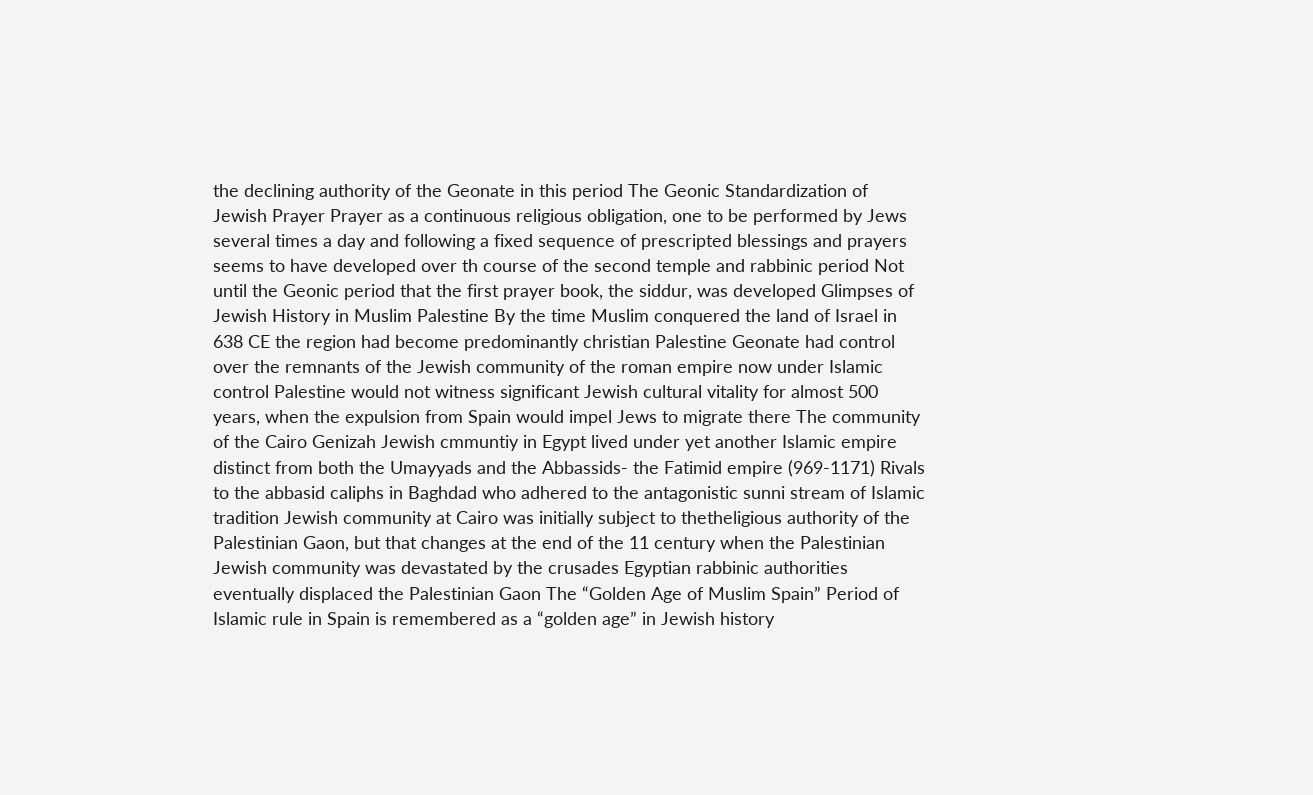the declining authority of the Geonate in this period The Geonic Standardization of Jewish Prayer Prayer as a continuous religious obligation, one to be performed by Jews several times a day and following a fixed sequence of prescripted blessings and prayers seems to have developed over th course of the second temple and rabbinic period Not until the Geonic period that the first prayer book, the siddur, was developed Glimpses of Jewish History in Muslim Palestine By the time Muslim conquered the land of Israel in 638 CE the region had become predominantly christian Palestine Geonate had control over the remnants of the Jewish community of the roman empire now under Islamic control Palestine would not witness significant Jewish cultural vitality for almost 500 years, when the expulsion from Spain would impel Jews to migrate there The community of the Cairo Genizah Jewish cmmuntiy in Egypt lived under yet another Islamic empire distinct from both the Umayyads and the Abbassids- the Fatimid empire (969-1171) Rivals to the abbasid caliphs in Baghdad who adhered to the antagonistic sunni stream of Islamic tradition Jewish community at Cairo was initially subject to thetheligious authority of the Palestinian Gaon, but that changes at the end of the 11 century when the Palestinian Jewish community was devastated by the crusades Egyptian rabbinic authorities eventually displaced the Palestinian Gaon The “Golden Age of Muslim Spain” Period of Islamic rule in Spain is remembered as a “golden age” in Jewish history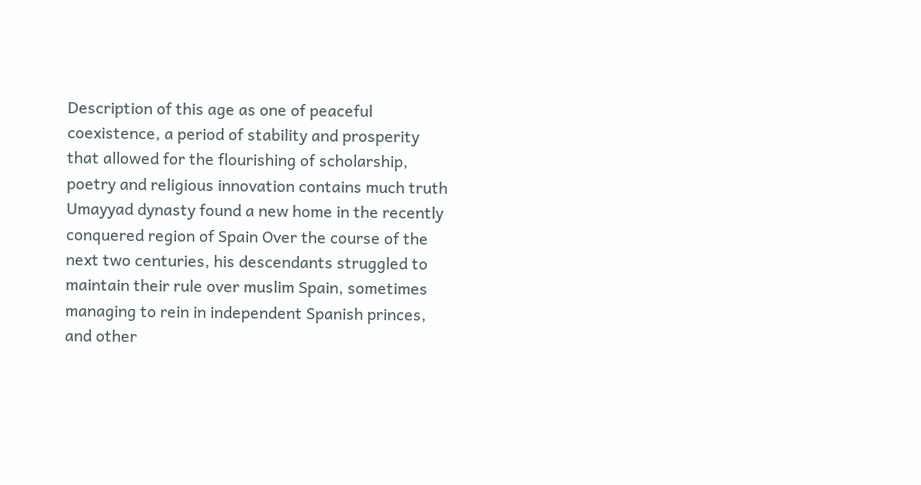Description of this age as one of peaceful coexistence, a period of stability and prosperity that allowed for the flourishing of scholarship, poetry and religious innovation contains much truth Umayyad dynasty found a new home in the recently conquered region of Spain Over the course of the next two centuries, his descendants struggled to maintain their rule over muslim Spain, sometimes managing to rein in independent Spanish princes, and other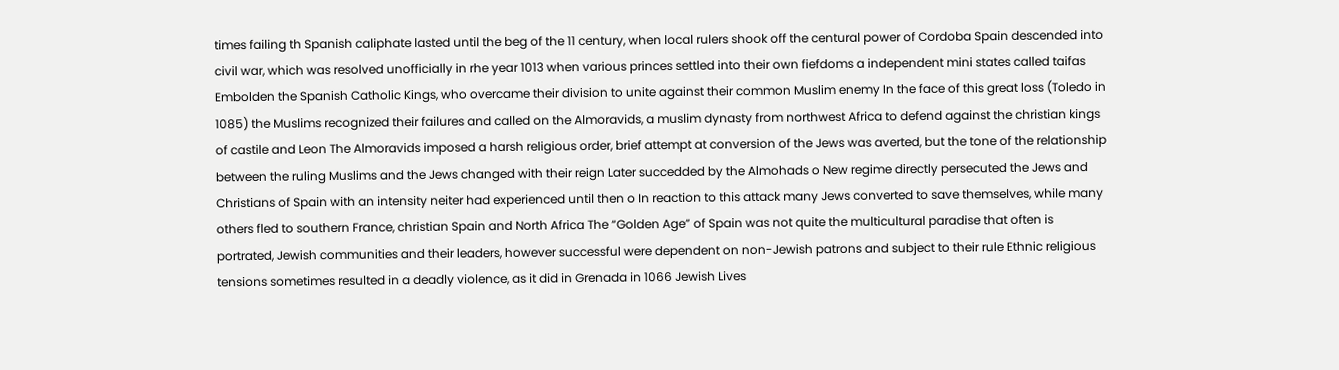times failing th Spanish caliphate lasted until the beg of the 11 century, when local rulers shook off the centural power of Cordoba Spain descended into civil war, which was resolved unofficially in rhe year 1013 when various princes settled into their own fiefdoms a independent mini states called taifas Embolden the Spanish Catholic Kings, who overcame their division to unite against their common Muslim enemy In the face of this great loss (Toledo in 1085) the Muslims recognized their failures and called on the Almoravids, a muslim dynasty from northwest Africa to defend against the christian kings of castile and Leon The Almoravids imposed a harsh religious order, brief attempt at conversion of the Jews was averted, but the tone of the relationship between the ruling Muslims and the Jews changed with their reign Later succedded by the Almohads o New regime directly persecuted the Jews and Christians of Spain with an intensity neiter had experienced until then o In reaction to this attack many Jews converted to save themselves, while many others fled to southern France, christian Spain and North Africa The “Golden Age” of Spain was not quite the multicultural paradise that often is portrated, Jewish communities and their leaders, however successful were dependent on non-Jewish patrons and subject to their rule Ethnic religious tensions sometimes resulted in a deadly violence, as it did in Grenada in 1066 Jewish Lives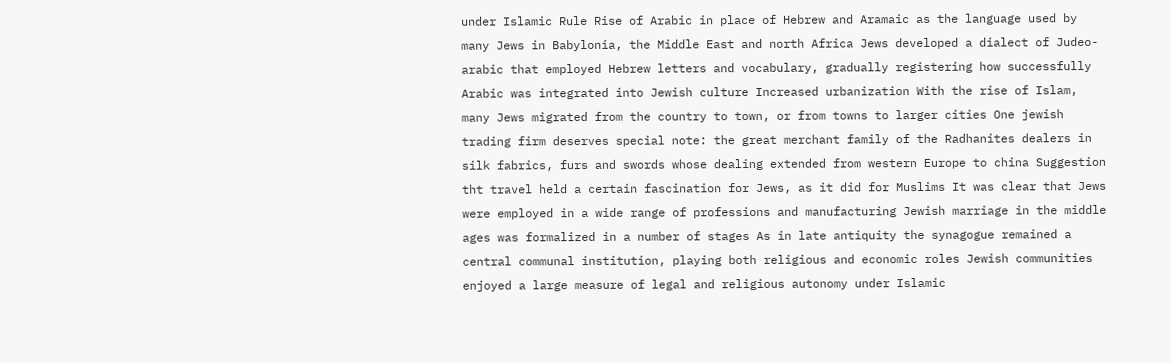under Islamic Rule Rise of Arabic in place of Hebrew and Aramaic as the language used by many Jews in Babylonia, the Middle East and north Africa Jews developed a dialect of Judeo-arabic that employed Hebrew letters and vocabulary, gradually registering how successfully Arabic was integrated into Jewish culture Increased urbanization With the rise of Islam, many Jews migrated from the country to town, or from towns to larger cities One jewish trading firm deserves special note: the great merchant family of the Radhanites dealers in silk fabrics, furs and swords whose dealing extended from western Europe to china Suggestion tht travel held a certain fascination for Jews, as it did for Muslims It was clear that Jews were employed in a wide range of professions and manufacturing Jewish marriage in the middle ages was formalized in a number of stages As in late antiquity the synagogue remained a central communal institution, playing both religious and economic roles Jewish communities enjoyed a large measure of legal and religious autonomy under Islamic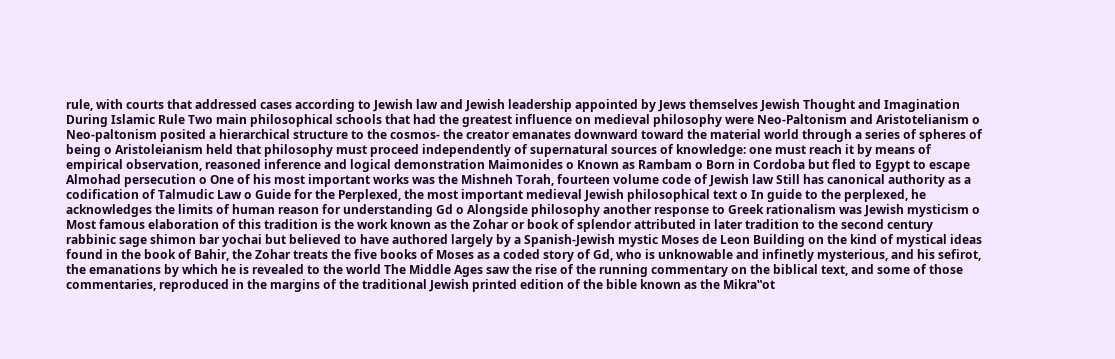rule, with courts that addressed cases according to Jewish law and Jewish leadership appointed by Jews themselves Jewish Thought and Imagination During Islamic Rule Two main philosophical schools that had the greatest influence on medieval philosophy were Neo-Paltonism and Aristotelianism o Neo-paltonism posited a hierarchical structure to the cosmos- the creator emanates downward toward the material world through a series of spheres of being o Aristoleianism held that philosophy must proceed independently of supernatural sources of knowledge: one must reach it by means of empirical observation, reasoned inference and logical demonstration Maimonides o Known as Rambam o Born in Cordoba but fled to Egypt to escape Almohad persecution o One of his most important works was the Mishneh Torah, fourteen volume code of Jewish law Still has canonical authority as a codification of Talmudic Law o Guide for the Perplexed, the most important medieval Jewish philosophical text o In guide to the perplexed, he acknowledges the limits of human reason for understanding Gd o Alongside philosophy another response to Greek rationalism was Jewish mysticism o Most famous elaboration of this tradition is the work known as the Zohar or book of splendor attributed in later tradition to the second century rabbinic sage shimon bar yochai but believed to have authored largely by a Spanish-Jewish mystic Moses de Leon Building on the kind of mystical ideas found in the book of Bahir, the Zohar treats the five books of Moses as a coded story of Gd, who is unknowable and infinetly mysterious, and his sefirot, the emanations by which he is revealed to the world The Middle Ages saw the rise of the running commentary on the biblical text, and some of those commentaries, reproduced in the margins of the traditional Jewish printed edition of the bible known as the Mikra‟ot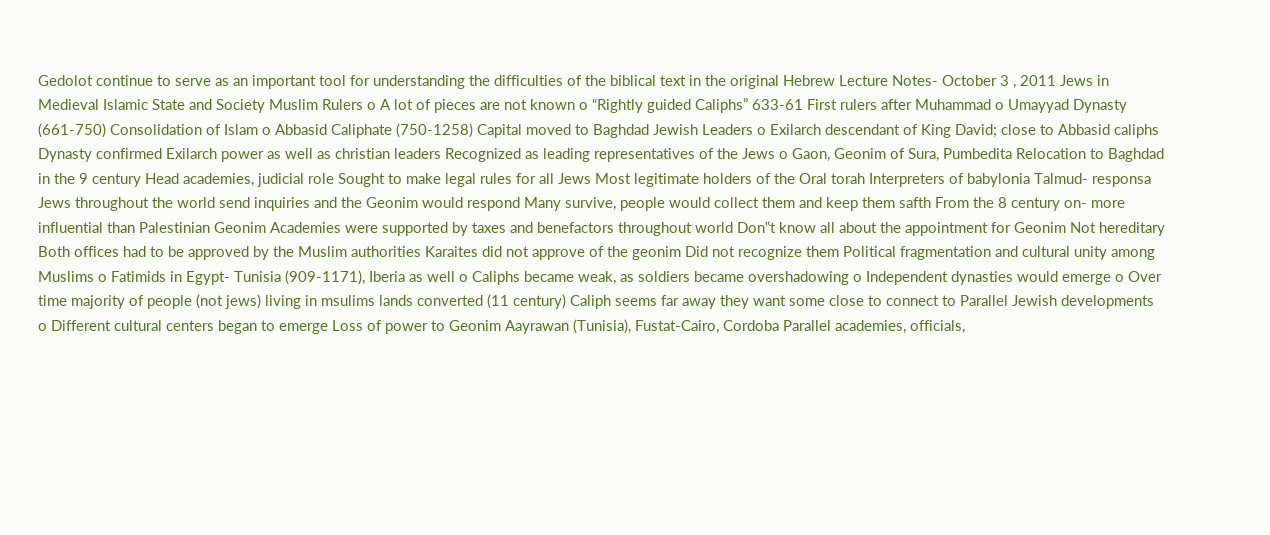Gedolot continue to serve as an important tool for understanding the difficulties of the biblical text in the original Hebrew Lecture Notes- October 3 , 2011 Jews in Medieval Islamic State and Society Muslim Rulers o A lot of pieces are not known o “Rightly guided Caliphs” 633-61 First rulers after Muhammad o Umayyad Dynasty (661-750) Consolidation of Islam o Abbasid Caliphate (750-1258) Capital moved to Baghdad Jewish Leaders o Exilarch descendant of King David; close to Abbasid caliphs Dynasty confirmed Exilarch power as well as christian leaders Recognized as leading representatives of the Jews o Gaon, Geonim of Sura, Pumbedita Relocation to Baghdad in the 9 century Head academies, judicial role Sought to make legal rules for all Jews Most legitimate holders of the Oral torah Interpreters of babylonia Talmud- responsa Jews throughout the world send inquiries and the Geonim would respond Many survive, people would collect them and keep them safth From the 8 century on- more influential than Palestinian Geonim Academies were supported by taxes and benefactors throughout world Don‟t know all about the appointment for Geonim Not hereditary Both offices had to be approved by the Muslim authorities Karaites did not approve of the geonim Did not recognize them Political fragmentation and cultural unity among Muslims o Fatimids in Egypt- Tunisia (909-1171), Iberia as well o Caliphs became weak, as soldiers became overshadowing o Independent dynasties would emerge o Over time majority of people (not jews) living in msulims lands converted (11 century) Caliph seems far away they want some close to connect to Parallel Jewish developments o Different cultural centers began to emerge Loss of power to Geonim Aayrawan (Tunisia), Fustat-Cairo, Cordoba Parallel academies, officials,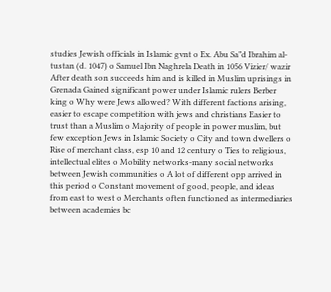studies Jewish officials in Islamic gvnt o Ex. Abu Sa‟d Ibrahim al-tustan (d. 1047) o Samuel Ibn Naghrela Death in 1056 Vizier/ wazir After death son succeeds him and is killed in Muslim uprisings in Grenada Gained significant power under Islamic rulers Berber king o Why were Jews allowed? With different factions arising, easier to escape competition with jews and christians Easier to trust than a Muslim o Majority of people in power muslim, but few exception Jews in Islamic Society o City and town dwellers o Rise of merchant class, esp 10 and 12 century o Ties to religious, intellectual elites o Mobility networks-many social networks between Jewish communities o A lot of different opp arrived in this period o Constant movement of good, people, and ideas from east to west o Merchants often functioned as intermediaries between academies bc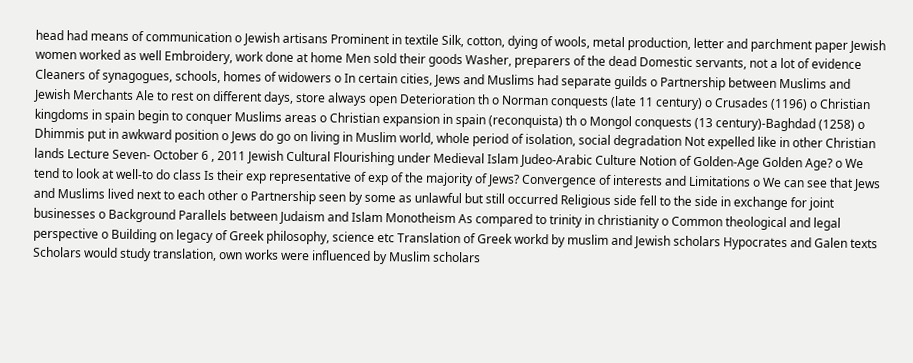head had means of communication o Jewish artisans Prominent in textile Silk, cotton, dying of wools, metal production, letter and parchment paper Jewish women worked as well Embroidery, work done at home Men sold their goods Washer, preparers of the dead Domestic servants, not a lot of evidence Cleaners of synagogues, schools, homes of widowers o In certain cities, Jews and Muslims had separate guilds o Partnership between Muslims and Jewish Merchants Ale to rest on different days, store always open Deterioration th o Norman conquests (late 11 century) o Crusades (1196) o Christian kingdoms in spain begin to conquer Muslims areas o Christian expansion in spain (reconquista) th o Mongol conquests (13 century)-Baghdad (1258) o Dhimmis put in awkward position o Jews do go on living in Muslim world, whole period of isolation, social degradation Not expelled like in other Christian lands Lecture Seven- October 6 , 2011 Jewish Cultural Flourishing under Medieval Islam Judeo-Arabic Culture Notion of Golden-Age Golden Age? o We tend to look at well-to do class Is their exp representative of exp of the majority of Jews? Convergence of interests and Limitations o We can see that Jews and Muslims lived next to each other o Partnership seen by some as unlawful but still occurred Religious side fell to the side in exchange for joint businesses o Background Parallels between Judaism and Islam Monotheism As compared to trinity in christianity o Common theological and legal perspective o Building on legacy of Greek philosophy, science etc Translation of Greek workd by muslim and Jewish scholars Hypocrates and Galen texts Scholars would study translation, own works were influenced by Muslim scholars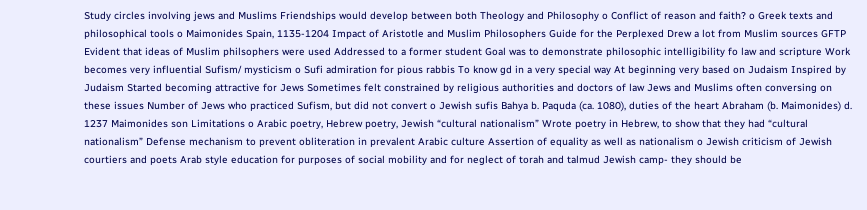Study circles involving jews and Muslims Friendships would develop between both Theology and Philosophy o Conflict of reason and faith? o Greek texts and philosophical tools o Maimonides Spain, 1135-1204 Impact of Aristotle and Muslim Philosophers Guide for the Perplexed Drew a lot from Muslim sources GFTP Evident that ideas of Muslim philsophers were used Addressed to a former student Goal was to demonstrate philosophic intelligibility fo law and scripture Work becomes very influential Sufism/ mysticism o Sufi admiration for pious rabbis To know gd in a very special way At beginning very based on Judaism Inspired by Judaism Started becoming attractive for Jews Sometimes felt constrained by religious authorities and doctors of law Jews and Muslims often conversing on these issues Number of Jews who practiced Sufism, but did not convert o Jewish sufis Bahya b. Paquda (ca. 1080), duties of the heart Abraham (b. Maimonides) d. 1237 Maimonides son Limitations o Arabic poetry, Hebrew poetry, Jewish “cultural nationalism” Wrote poetry in Hebrew, to show that they had “cultural nationalism” Defense mechanism to prevent obliteration in prevalent Arabic culture Assertion of equality as well as nationalism o Jewish criticism of Jewish courtiers and poets Arab style education for purposes of social mobility and for neglect of torah and talmud Jewish camp- they should be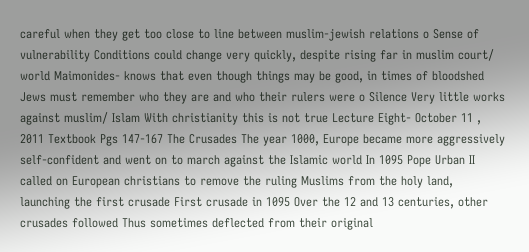careful when they get too close to line between muslim-jewish relations o Sense of vulnerability Conditions could change very quickly, despite rising far in muslim court/ world Maimonides- knows that even though things may be good, in times of bloodshed Jews must remember who they are and who their rulers were o Silence Very little works against muslim/ Islam With christianity this is not true Lecture Eight- October 11 , 2011 Textbook Pgs 147-167 The Crusades The year 1000, Europe became more aggressively self-confident and went on to march against the Islamic world In 1095 Pope Urban II called on European christians to remove the ruling Muslims from the holy land, launching the first crusade First crusade in 1095 Over the 12 and 13 centuries, other crusades followed Thus sometimes deflected from their original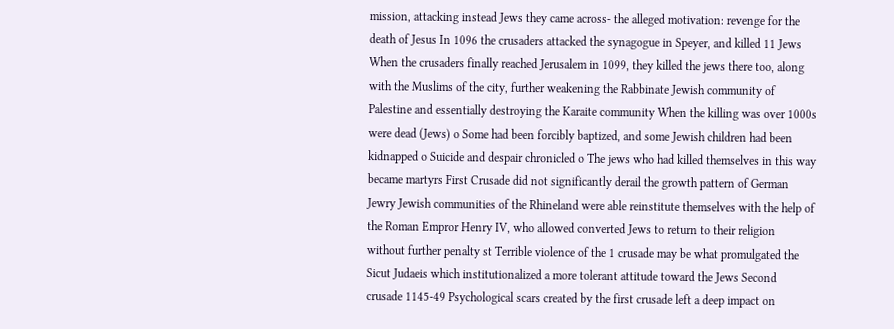mission, attacking instead Jews they came across- the alleged motivation: revenge for the death of Jesus In 1096 the crusaders attacked the synagogue in Speyer, and killed 11 Jews When the crusaders finally reached Jerusalem in 1099, they killed the jews there too, along with the Muslims of the city, further weakening the Rabbinate Jewish community of Palestine and essentially destroying the Karaite community When the killing was over 1000s were dead (Jews) o Some had been forcibly baptized, and some Jewish children had been kidnapped o Suicide and despair chronicled o The jews who had killed themselves in this way became martyrs First Crusade did not significantly derail the growth pattern of German Jewry Jewish communities of the Rhineland were able reinstitute themselves with the help of the Roman Empror Henry IV, who allowed converted Jews to return to their religion without further penalty st Terrible violence of the 1 crusade may be what promulgated the Sicut Judaeis which institutionalized a more tolerant attitude toward the Jews Second crusade 1145-49 Psychological scars created by the first crusade left a deep impact on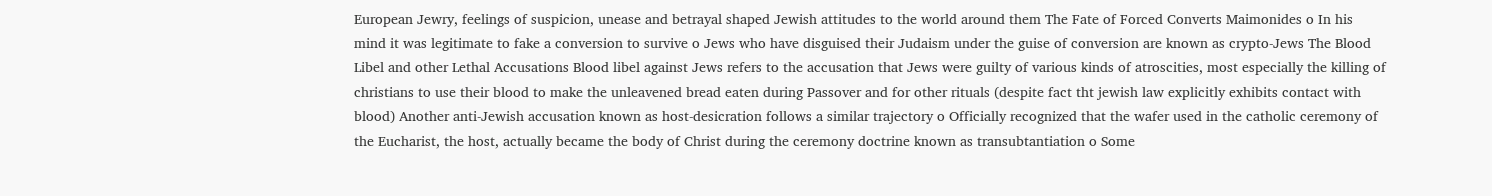European Jewry, feelings of suspicion, unease and betrayal shaped Jewish attitudes to the world around them The Fate of Forced Converts Maimonides o In his mind it was legitimate to fake a conversion to survive o Jews who have disguised their Judaism under the guise of conversion are known as crypto-Jews The Blood Libel and other Lethal Accusations Blood libel against Jews refers to the accusation that Jews were guilty of various kinds of atroscities, most especially the killing of christians to use their blood to make the unleavened bread eaten during Passover and for other rituals (despite fact tht jewish law explicitly exhibits contact with blood) Another anti-Jewish accusation known as host-desicration follows a similar trajectory o Officially recognized that the wafer used in the catholic ceremony of the Eucharist, the host, actually became the body of Christ during the ceremony doctrine known as transubtantiation o Some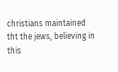christians maintained tht the jews, believing in this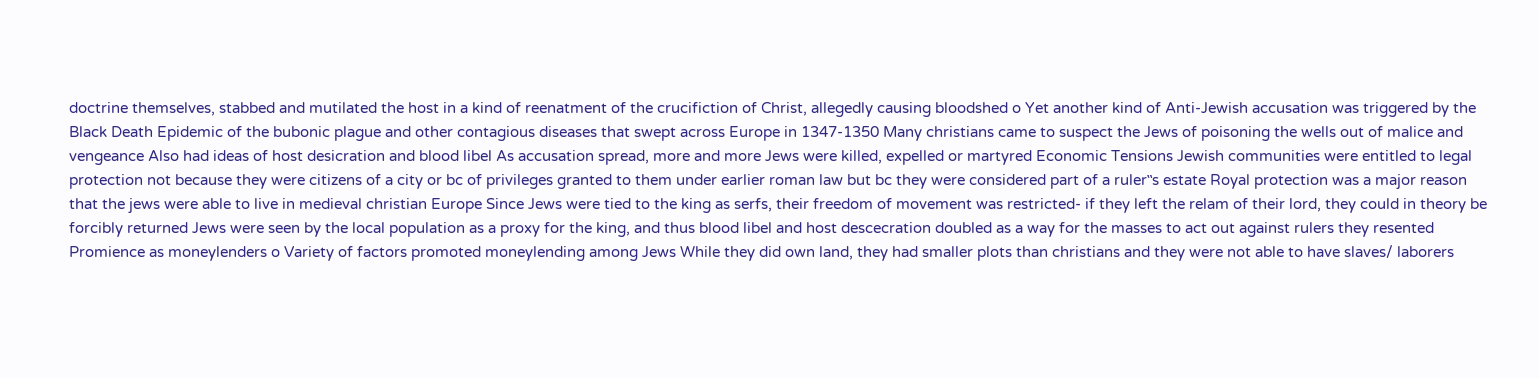doctrine themselves, stabbed and mutilated the host in a kind of reenatment of the crucifiction of Christ, allegedly causing bloodshed o Yet another kind of Anti-Jewish accusation was triggered by the Black Death Epidemic of the bubonic plague and other contagious diseases that swept across Europe in 1347-1350 Many christians came to suspect the Jews of poisoning the wells out of malice and vengeance Also had ideas of host desicration and blood libel As accusation spread, more and more Jews were killed, expelled or martyred Economic Tensions Jewish communities were entitled to legal protection not because they were citizens of a city or bc of privileges granted to them under earlier roman law but bc they were considered part of a ruler‟s estate Royal protection was a major reason that the jews were able to live in medieval christian Europe Since Jews were tied to the king as serfs, their freedom of movement was restricted- if they left the relam of their lord, they could in theory be forcibly returned Jews were seen by the local population as a proxy for the king, and thus blood libel and host descecration doubled as a way for the masses to act out against rulers they resented Promience as moneylenders o Variety of factors promoted moneylending among Jews While they did own land, they had smaller plots than christians and they were not able to have slaves/ laborers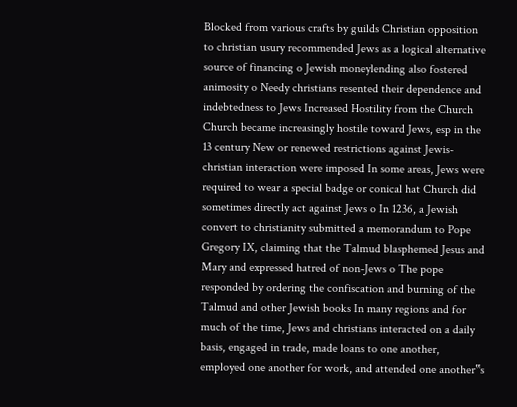Blocked from various crafts by guilds Christian opposition to christian usury recommended Jews as a logical alternative source of financing o Jewish moneylending also fostered animosity o Needy christians resented their dependence and indebtedness to Jews Increased Hostility from the Church Church became increasingly hostile toward Jews, esp in the 13 century New or renewed restrictions against Jewis-christian interaction were imposed In some areas, Jews were required to wear a special badge or conical hat Church did sometimes directly act against Jews o In 1236, a Jewish convert to christianity submitted a memorandum to Pope Gregory IX, claiming that the Talmud blasphemed Jesus and Mary and expressed hatred of non-Jews o The pope responded by ordering the confiscation and burning of the Talmud and other Jewish books In many regions and for much of the time, Jews and christians interacted on a daily basis, engaged in trade, made loans to one another, employed one another for work, and attended one another‟s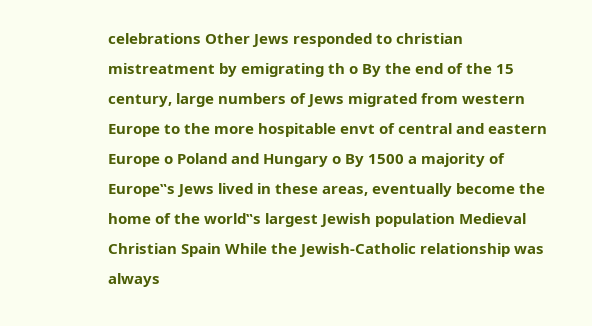celebrations Other Jews responded to christian mistreatment by emigrating th o By the end of the 15 century, large numbers of Jews migrated from western Europe to the more hospitable envt of central and eastern Europe o Poland and Hungary o By 1500 a majority of Europe‟s Jews lived in these areas, eventually become the home of the world‟s largest Jewish population Medieval Christian Spain While the Jewish-Catholic relationship was always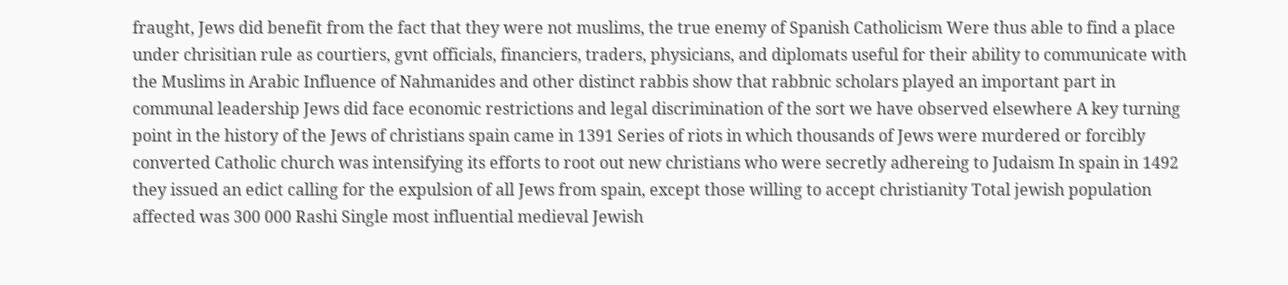fraught, Jews did benefit from the fact that they were not muslims, the true enemy of Spanish Catholicism Were thus able to find a place under chrisitian rule as courtiers, gvnt officials, financiers, traders, physicians, and diplomats useful for their ability to communicate with the Muslims in Arabic Influence of Nahmanides and other distinct rabbis show that rabbnic scholars played an important part in communal leadership Jews did face economic restrictions and legal discrimination of the sort we have observed elsewhere A key turning point in the history of the Jews of christians spain came in 1391 Series of riots in which thousands of Jews were murdered or forcibly converted Catholic church was intensifying its efforts to root out new christians who were secretly adhereing to Judaism In spain in 1492 they issued an edict calling for the expulsion of all Jews from spain, except those willing to accept christianity Total jewish population affected was 300 000 Rashi Single most influential medieval Jewish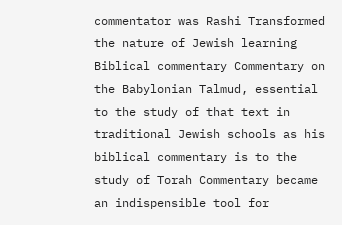commentator was Rashi Transformed the nature of Jewish learning Biblical commentary Commentary on the Babylonian Talmud, essential to the study of that text in traditional Jewish schools as his biblical commentary is to the study of Torah Commentary became an indispensible tool for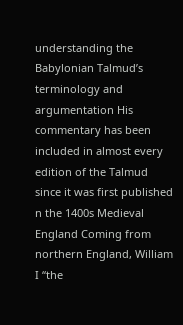understanding the Babylonian Talmud’s terminology and argumentation His commentary has been included in almost every edition of the Talmud since it was first published n the 1400s Medieval England Coming from northern England, William I “the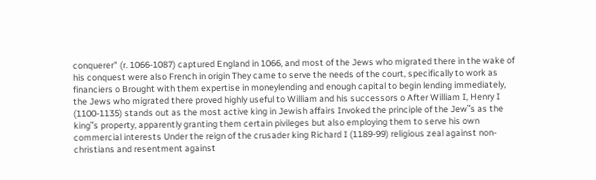conquerer” (r. 1066-1087) captured England in 1066, and most of the Jews who migrated there in the wake of his conquest were also French in origin They came to serve the needs of the court, specifically to work as financiers o Brought with them expertise in moneylending and enough capital to begin lending immediately, the Jews who migrated there proved highly useful to William and his successors o After William I, Henry I (1100-1135) stands out as the most active king in Jewish affairs Invoked the principle of the Jew‟s as the king‟s property, apparently granting them certain pivileges but also employing them to serve his own commercial interests Under the reign of the crusader king Richard I (1189-99) religious zeal against non-christians and resentment against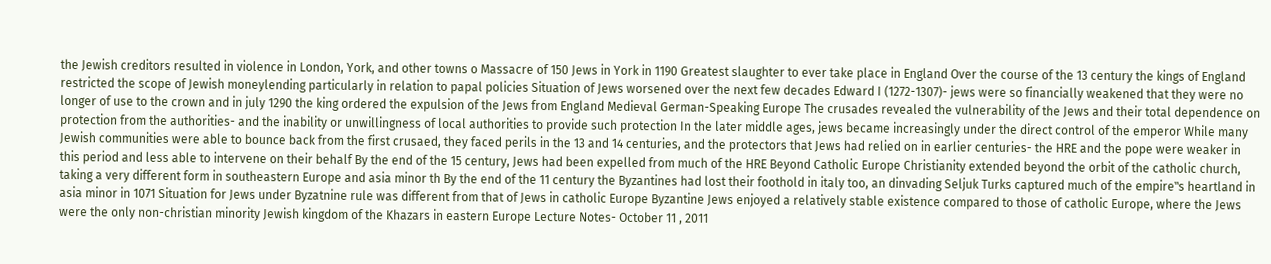the Jewish creditors resulted in violence in London, York, and other towns o Massacre of 150 Jews in York in 1190 Greatest slaughter to ever take place in England Over the course of the 13 century the kings of England restricted the scope of Jewish moneylending particularly in relation to papal policies Situation of Jews worsened over the next few decades Edward I (1272-1307)- jews were so financially weakened that they were no longer of use to the crown and in july 1290 the king ordered the expulsion of the Jews from England Medieval German-Speaking Europe The crusades revealed the vulnerability of the Jews and their total dependence on protection from the authorities- and the inability or unwillingness of local authorities to provide such protection In the later middle ages, jews became increasingly under the direct control of the emperor While many Jewish communities were able to bounce back from the first crusaed, they faced perils in the 13 and 14 centuries, and the protectors that Jews had relied on in earlier centuries- the HRE and the pope were weaker in this period and less able to intervene on their behalf By the end of the 15 century, Jews had been expelled from much of the HRE Beyond Catholic Europe Christianity extended beyond the orbit of the catholic church, taking a very different form in southeastern Europe and asia minor th By the end of the 11 century the Byzantines had lost their foothold in italy too, an dinvading Seljuk Turks captured much of the empire‟s heartland in asia minor in 1071 Situation for Jews under Byzatnine rule was different from that of Jews in catholic Europe Byzantine Jews enjoyed a relatively stable existence compared to those of catholic Europe, where the Jews were the only non-christian minority Jewish kingdom of the Khazars in eastern Europe Lecture Notes- October 11 , 2011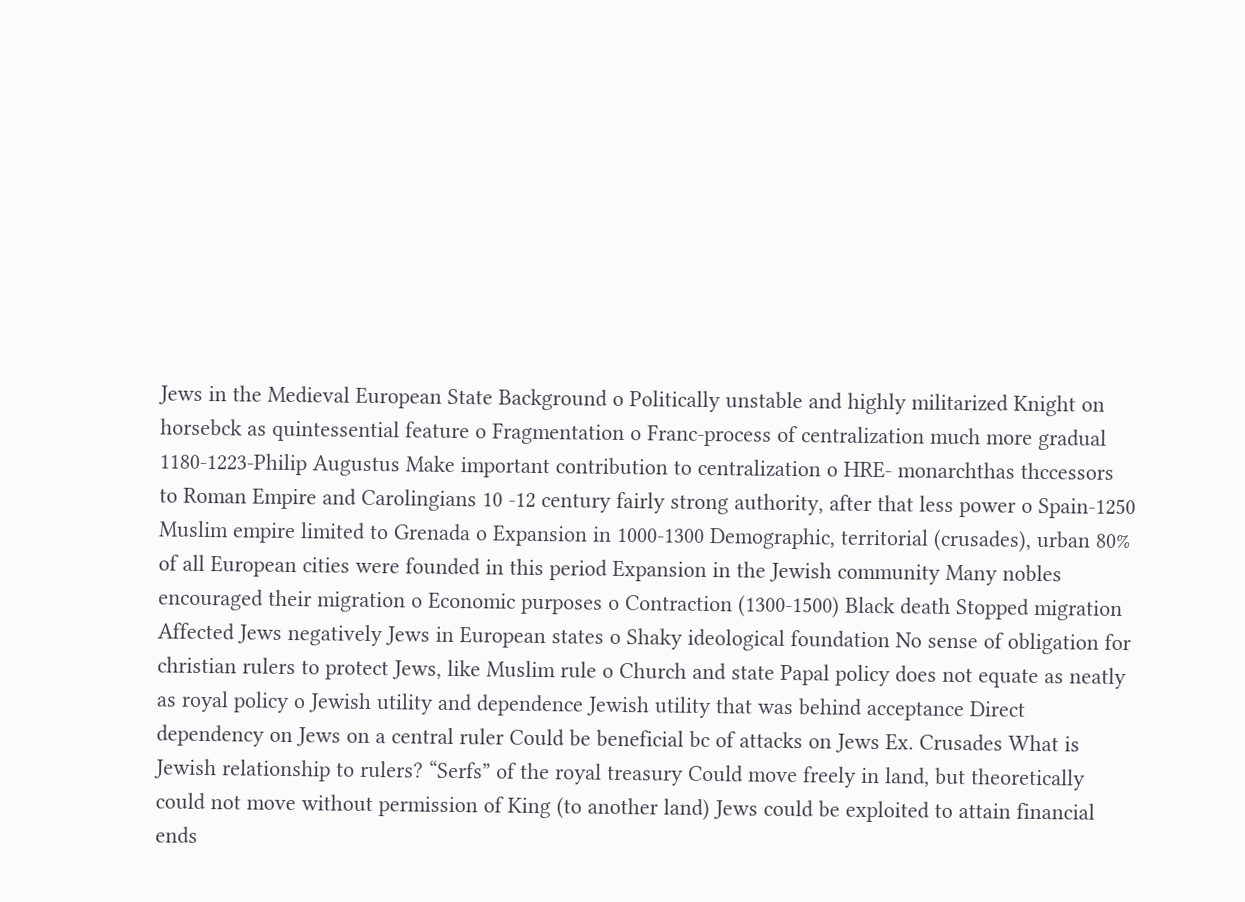Jews in the Medieval European State Background o Politically unstable and highly militarized Knight on horsebck as quintessential feature o Fragmentation o Franc-process of centralization much more gradual 1180-1223-Philip Augustus Make important contribution to centralization o HRE- monarchthas thccessors to Roman Empire and Carolingians 10 -12 century fairly strong authority, after that less power o Spain-1250 Muslim empire limited to Grenada o Expansion in 1000-1300 Demographic, territorial (crusades), urban 80% of all European cities were founded in this period Expansion in the Jewish community Many nobles encouraged their migration o Economic purposes o Contraction (1300-1500) Black death Stopped migration Affected Jews negatively Jews in European states o Shaky ideological foundation No sense of obligation for christian rulers to protect Jews, like Muslim rule o Church and state Papal policy does not equate as neatly as royal policy o Jewish utility and dependence Jewish utility that was behind acceptance Direct dependency on Jews on a central ruler Could be beneficial bc of attacks on Jews Ex. Crusades What is Jewish relationship to rulers? “Serfs” of the royal treasury Could move freely in land, but theoretically could not move without permission of King (to another land) Jews could be exploited to attain financial ends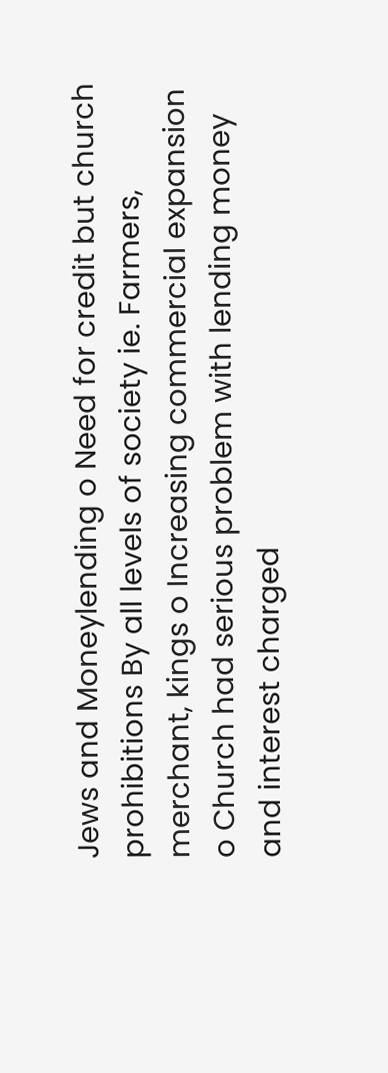Jews and Moneylending o Need for credit but church prohibitions By all levels of society ie. Farmers, merchant, kings o Increasing commercial expansion o Church had serious problem with lending money and interest charged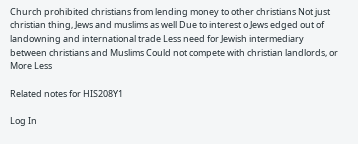Church prohibited christians from lending money to other christians Not just christian thing, Jews and muslims as well Due to interest o Jews edged out of landowning and international trade Less need for Jewish intermediary between christians and Muslims Could not compete with christian landlords, or
More Less

Related notes for HIS208Y1

Log In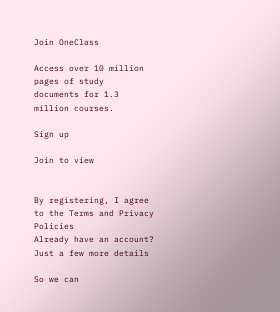Join OneClass

Access over 10 million pages of study
documents for 1.3 million courses.

Sign up

Join to view


By registering, I agree to the Terms and Privacy Policies
Already have an account?
Just a few more details

So we can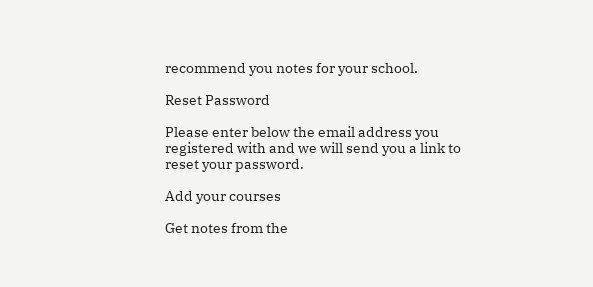recommend you notes for your school.

Reset Password

Please enter below the email address you registered with and we will send you a link to reset your password.

Add your courses

Get notes from the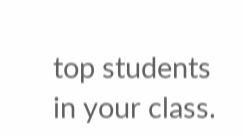top students in your class.